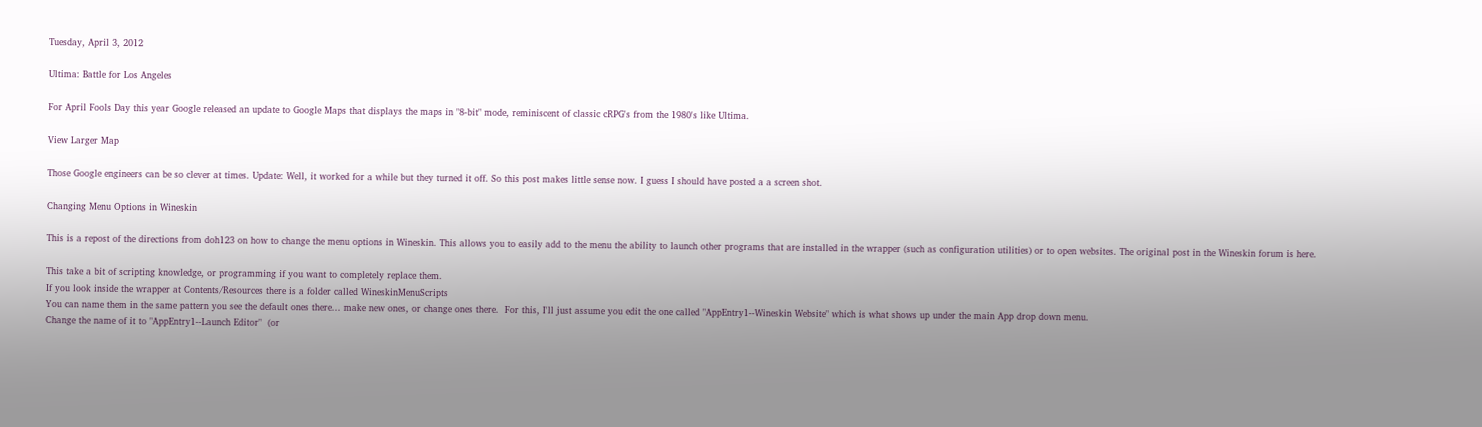Tuesday, April 3, 2012

Ultima: Battle for Los Angeles

For April Fools Day this year Google released an update to Google Maps that displays the maps in "8-bit" mode, reminiscent of classic cRPG's from the 1980's like Ultima.

View Larger Map

Those Google engineers can be so clever at times. Update: Well, it worked for a while but they turned it off. So this post makes little sense now. I guess I should have posted a a screen shot.

Changing Menu Options in Wineskin

This is a repost of the directions from doh123 on how to change the menu options in Wineskin. This allows you to easily add to the menu the ability to launch other programs that are installed in the wrapper (such as configuration utilities) or to open websites. The original post in the Wineskin forum is here.

This take a bit of scripting knowledge, or programming if you want to completely replace them.
If you look inside the wrapper at Contents/Resources there is a folder called WineskinMenuScripts
You can name them in the same pattern you see the default ones there... make new ones, or change ones there.  For this, I'll just assume you edit the one called "AppEntry1--Wineskin Website" which is what shows up under the main App drop down menu.
Change the name of it to "AppEntry1--Launch Editor"  (or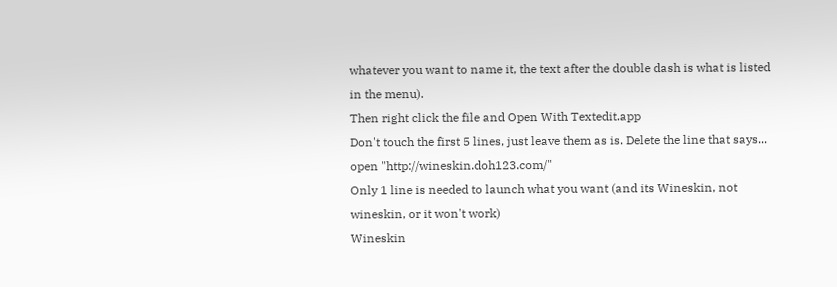whatever you want to name it, the text after the double dash is what is listed in the menu).
Then right click the file and Open With Textedit.app
Don't touch the first 5 lines, just leave them as is. Delete the line that says... open "http://wineskin.doh123.com/"
Only 1 line is needed to launch what you want (and its Wineskin, not wineskin, or it won't work)
Wineskin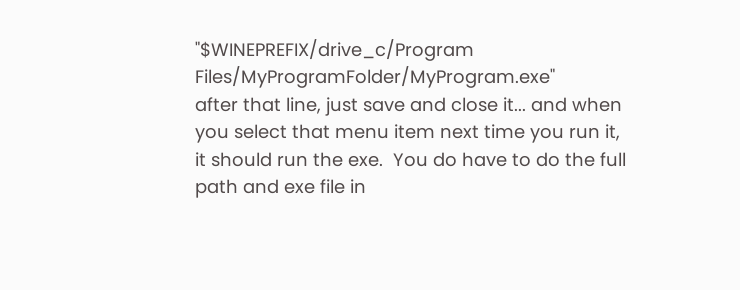"$WINEPREFIX/drive_c/Program Files/MyProgramFolder/MyProgram.exe"
after that line, just save and close it... and when you select that menu item next time you run it, it should run the exe.  You do have to do the full path and exe file in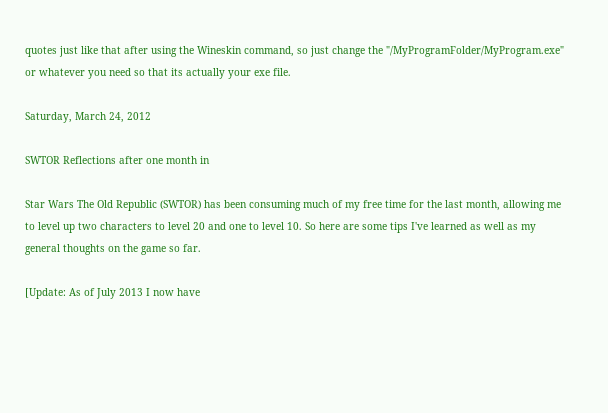quotes just like that after using the Wineskin command, so just change the "/MyProgramFolder/MyProgram.exe" or whatever you need so that its actually your exe file.

Saturday, March 24, 2012

SWTOR Reflections after one month in

Star Wars The Old Republic (SWTOR) has been consuming much of my free time for the last month, allowing me to level up two characters to level 20 and one to level 10. So here are some tips I've learned as well as my general thoughts on the game so far.

[Update: As of July 2013 I now have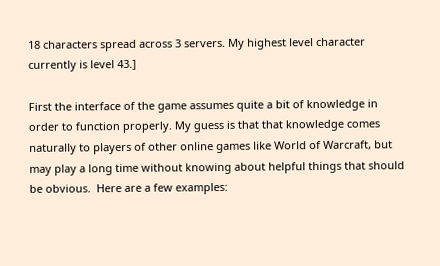18 characters spread across 3 servers. My highest level character currently is level 43.]

First the interface of the game assumes quite a bit of knowledge in order to function properly. My guess is that that knowledge comes naturally to players of other online games like World of Warcraft, but may play a long time without knowing about helpful things that should be obvious.  Here are a few examples: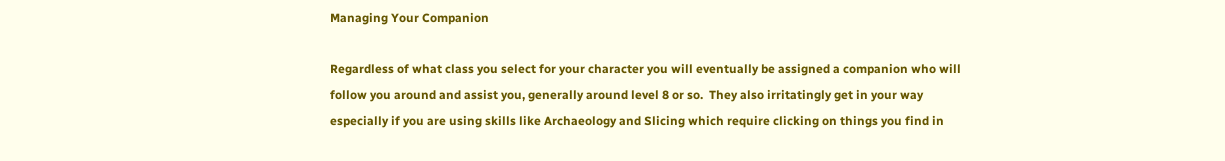Managing Your Companion

Regardless of what class you select for your character you will eventually be assigned a companion who will follow you around and assist you, generally around level 8 or so.  They also irritatingly get in your way especially if you are using skills like Archaeology and Slicing which require clicking on things you find in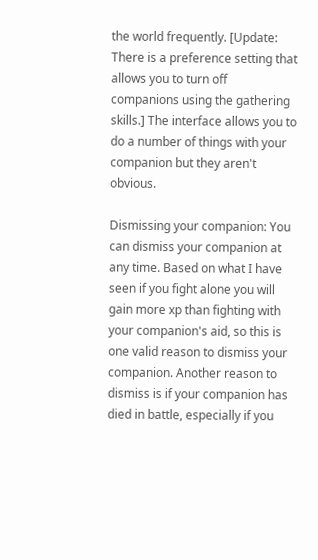the world frequently. [Update: There is a preference setting that allows you to turn off companions using the gathering skills.] The interface allows you to do a number of things with your companion but they aren't obvious.

Dismissing your companion: You can dismiss your companion at any time. Based on what I have seen if you fight alone you will gain more xp than fighting with your companion's aid, so this is one valid reason to dismiss your companion. Another reason to dismiss is if your companion has died in battle, especially if you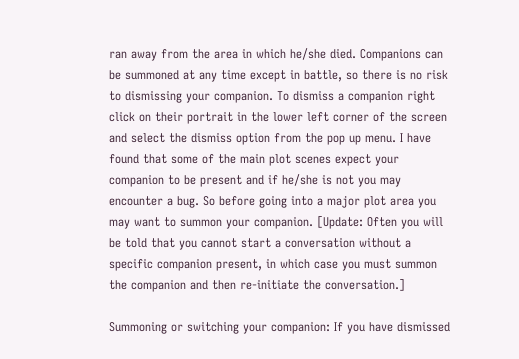ran away from the area in which he/she died. Companions can be summoned at any time except in battle, so there is no risk to dismissing your companion. To dismiss a companion right click on their portrait in the lower left corner of the screen and select the dismiss option from the pop up menu. I have found that some of the main plot scenes expect your companion to be present and if he/she is not you may encounter a bug. So before going into a major plot area you may want to summon your companion. [Update: Often you will be told that you cannot start a conversation without a specific companion present, in which case you must summon the companion and then re-initiate the conversation.]

Summoning or switching your companion: If you have dismissed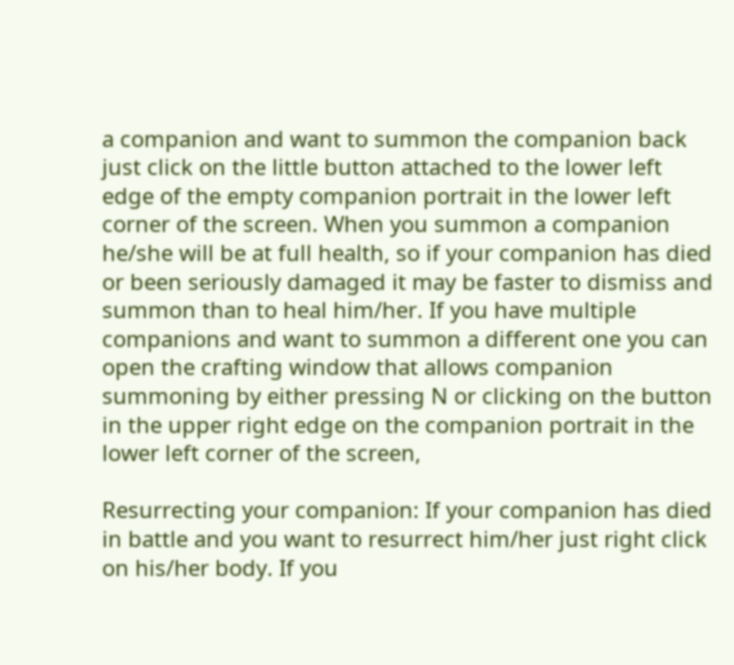a companion and want to summon the companion back just click on the little button attached to the lower left edge of the empty companion portrait in the lower left corner of the screen. When you summon a companion he/she will be at full health, so if your companion has died or been seriously damaged it may be faster to dismiss and summon than to heal him/her. If you have multiple companions and want to summon a different one you can open the crafting window that allows companion summoning by either pressing N or clicking on the button in the upper right edge on the companion portrait in the lower left corner of the screen,

Resurrecting your companion: If your companion has died in battle and you want to resurrect him/her just right click on his/her body. If you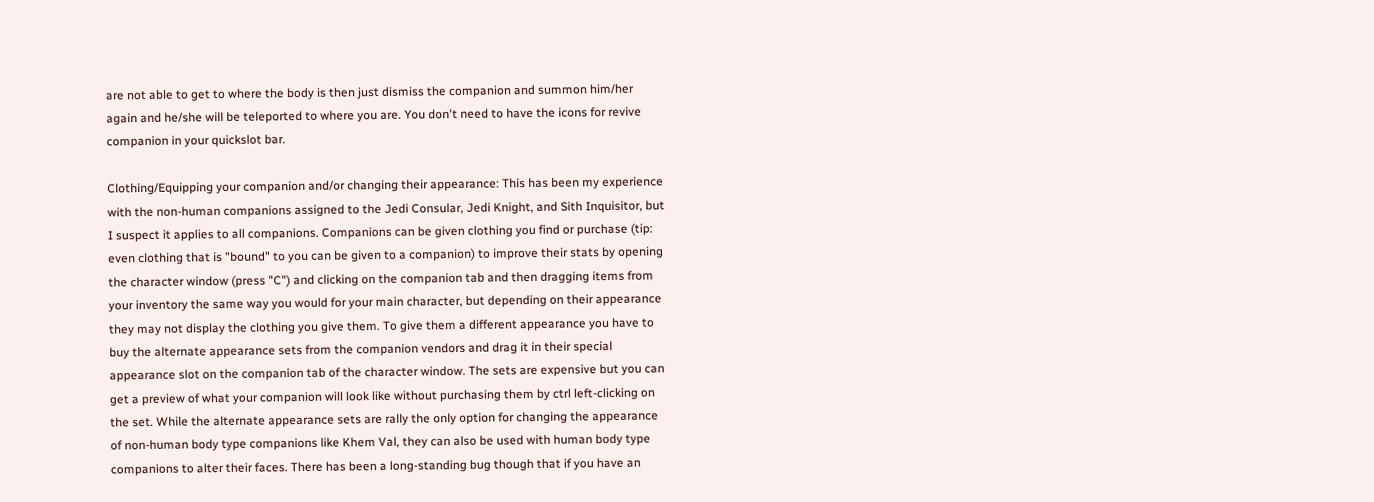are not able to get to where the body is then just dismiss the companion and summon him/her again and he/she will be teleported to where you are. You don't need to have the icons for revive companion in your quickslot bar.

Clothing/Equipping your companion and/or changing their appearance: This has been my experience with the non-human companions assigned to the Jedi Consular, Jedi Knight, and Sith Inquisitor, but I suspect it applies to all companions. Companions can be given clothing you find or purchase (tip: even clothing that is "bound" to you can be given to a companion) to improve their stats by opening the character window (press "C") and clicking on the companion tab and then dragging items from your inventory the same way you would for your main character, but depending on their appearance they may not display the clothing you give them. To give them a different appearance you have to buy the alternate appearance sets from the companion vendors and drag it in their special appearance slot on the companion tab of the character window. The sets are expensive but you can get a preview of what your companion will look like without purchasing them by ctrl left-clicking on the set. While the alternate appearance sets are rally the only option for changing the appearance of non-human body type companions like Khem Val, they can also be used with human body type companions to alter their faces. There has been a long-standing bug though that if you have an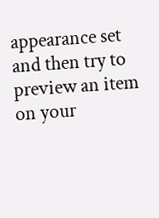appearance set and then try to preview an item on your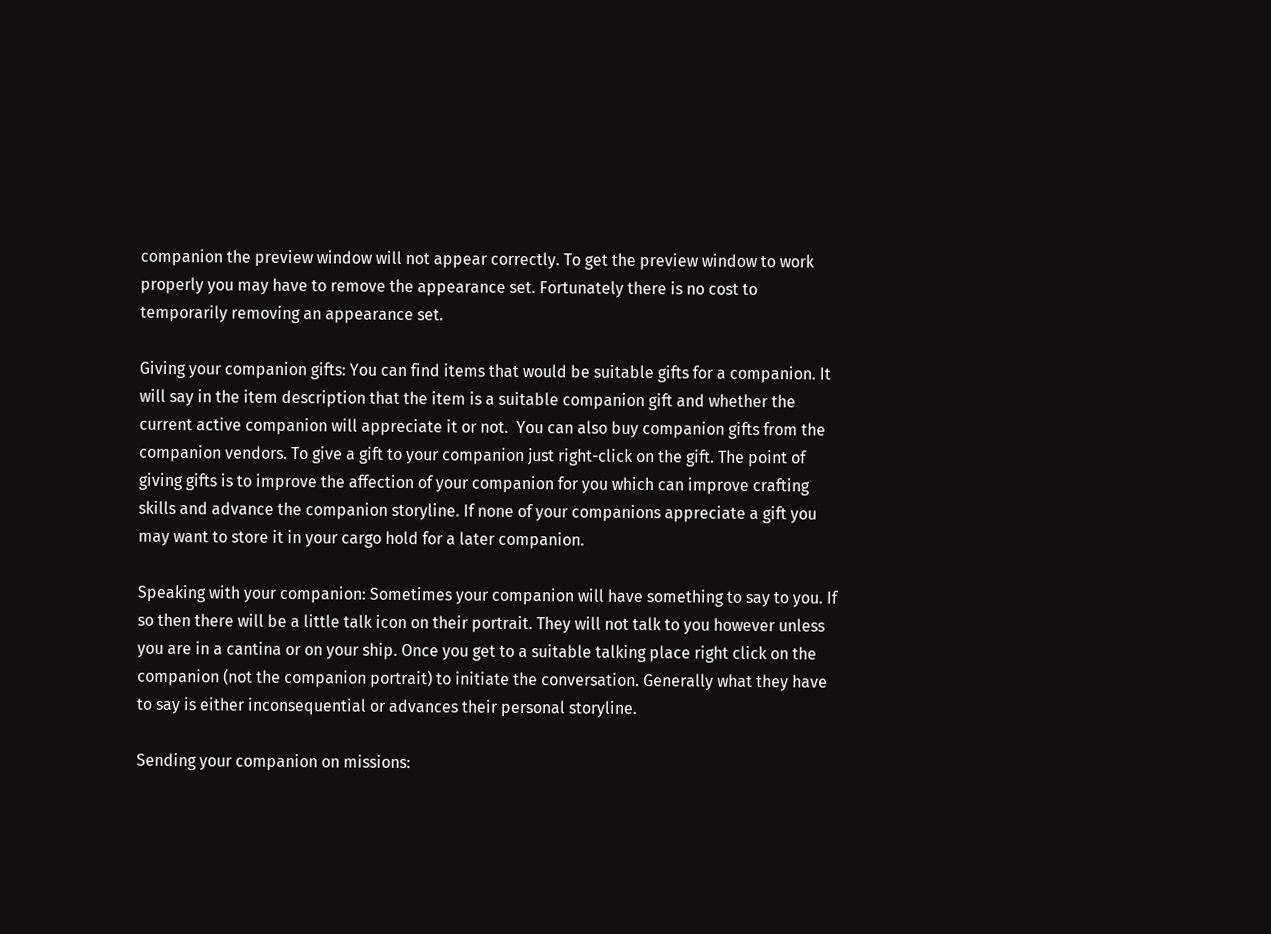companion the preview window will not appear correctly. To get the preview window to work properly you may have to remove the appearance set. Fortunately there is no cost to temporarily removing an appearance set.

Giving your companion gifts: You can find items that would be suitable gifts for a companion. It will say in the item description that the item is a suitable companion gift and whether the current active companion will appreciate it or not.  You can also buy companion gifts from the companion vendors. To give a gift to your companion just right-click on the gift. The point of giving gifts is to improve the affection of your companion for you which can improve crafting skills and advance the companion storyline. If none of your companions appreciate a gift you may want to store it in your cargo hold for a later companion.

Speaking with your companion: Sometimes your companion will have something to say to you. If so then there will be a little talk icon on their portrait. They will not talk to you however unless you are in a cantina or on your ship. Once you get to a suitable talking place right click on the companion (not the companion portrait) to initiate the conversation. Generally what they have to say is either inconsequential or advances their personal storyline.

Sending your companion on missions: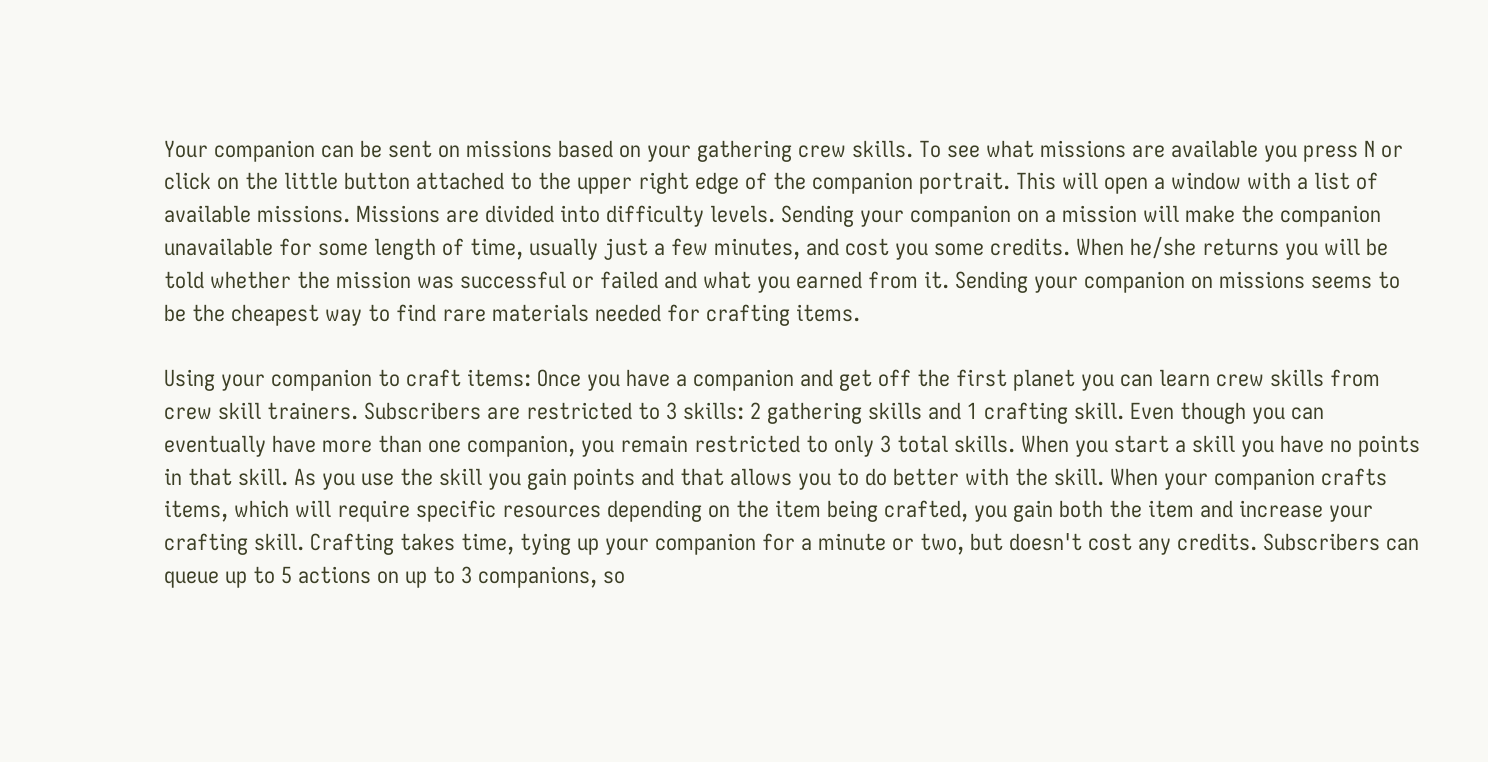Your companion can be sent on missions based on your gathering crew skills. To see what missions are available you press N or click on the little button attached to the upper right edge of the companion portrait. This will open a window with a list of available missions. Missions are divided into difficulty levels. Sending your companion on a mission will make the companion unavailable for some length of time, usually just a few minutes, and cost you some credits. When he/she returns you will be told whether the mission was successful or failed and what you earned from it. Sending your companion on missions seems to be the cheapest way to find rare materials needed for crafting items.

Using your companion to craft items: Once you have a companion and get off the first planet you can learn crew skills from crew skill trainers. Subscribers are restricted to 3 skills: 2 gathering skills and 1 crafting skill. Even though you can eventually have more than one companion, you remain restricted to only 3 total skills. When you start a skill you have no points in that skill. As you use the skill you gain points and that allows you to do better with the skill. When your companion crafts items, which will require specific resources depending on the item being crafted, you gain both the item and increase your crafting skill. Crafting takes time, tying up your companion for a minute or two, but doesn't cost any credits. Subscribers can queue up to 5 actions on up to 3 companions, so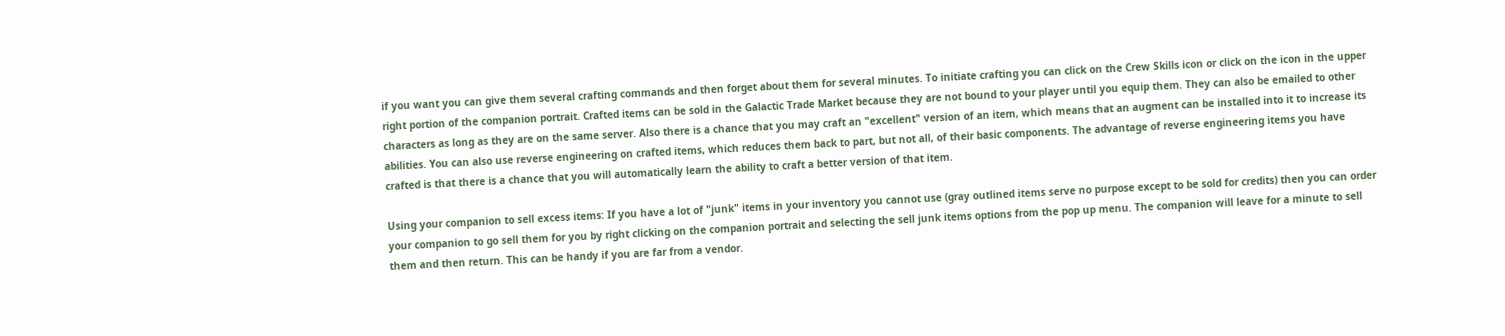if you want you can give them several crafting commands and then forget about them for several minutes. To initiate crafting you can click on the Crew Skills icon or click on the icon in the upper right portion of the companion portrait. Crafted items can be sold in the Galactic Trade Market because they are not bound to your player until you equip them. They can also be emailed to other characters as long as they are on the same server. Also there is a chance that you may craft an "excellent" version of an item, which means that an augment can be installed into it to increase its abilities. You can also use reverse engineering on crafted items, which reduces them back to part, but not all, of their basic components. The advantage of reverse engineering items you have crafted is that there is a chance that you will automatically learn the ability to craft a better version of that item.

Using your companion to sell excess items: If you have a lot of "junk" items in your inventory you cannot use (gray outlined items serve no purpose except to be sold for credits) then you can order your companion to go sell them for you by right clicking on the companion portrait and selecting the sell junk items options from the pop up menu. The companion will leave for a minute to sell them and then return. This can be handy if you are far from a vendor.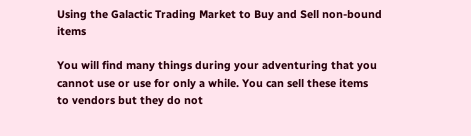Using the Galactic Trading Market to Buy and Sell non-bound items

You will find many things during your adventuring that you cannot use or use for only a while. You can sell these items to vendors but they do not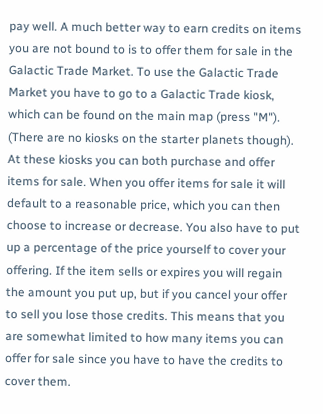pay well. A much better way to earn credits on items you are not bound to is to offer them for sale in the Galactic Trade Market. To use the Galactic Trade Market you have to go to a Galactic Trade kiosk, which can be found on the main map (press "M"). (There are no kiosks on the starter planets though). At these kiosks you can both purchase and offer items for sale. When you offer items for sale it will default to a reasonable price, which you can then choose to increase or decrease. You also have to put up a percentage of the price yourself to cover your offering. If the item sells or expires you will regain the amount you put up, but if you cancel your offer to sell you lose those credits. This means that you are somewhat limited to how many items you can offer for sale since you have to have the credits to cover them.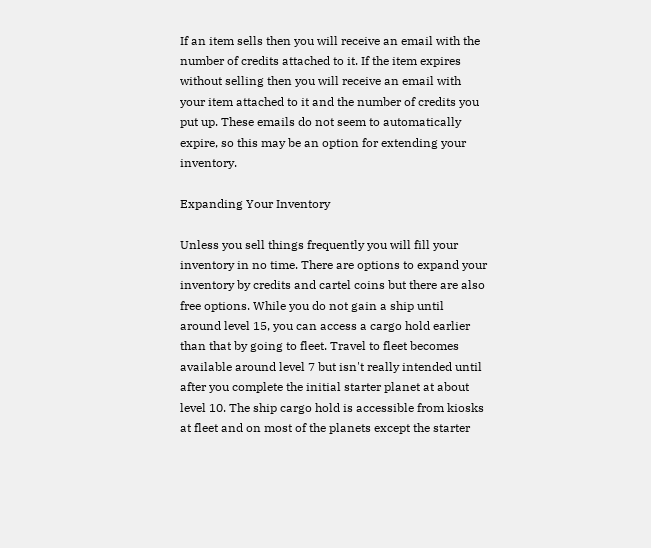If an item sells then you will receive an email with the number of credits attached to it. If the item expires without selling then you will receive an email with your item attached to it and the number of credits you put up. These emails do not seem to automatically expire, so this may be an option for extending your inventory.

Expanding Your Inventory

Unless you sell things frequently you will fill your inventory in no time. There are options to expand your inventory by credits and cartel coins but there are also free options. While you do not gain a ship until around level 15, you can access a cargo hold earlier than that by going to fleet. Travel to fleet becomes available around level 7 but isn't really intended until after you complete the initial starter planet at about level 10. The ship cargo hold is accessible from kiosks at fleet and on most of the planets except the starter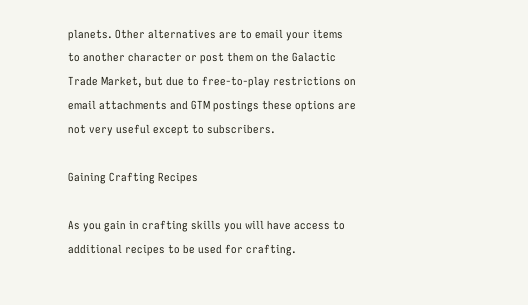planets. Other alternatives are to email your items to another character or post them on the Galactic Trade Market, but due to free-to-play restrictions on email attachments and GTM postings these options are not very useful except to subscribers.

Gaining Crafting Recipes

As you gain in crafting skills you will have access to additional recipes to be used for crafting.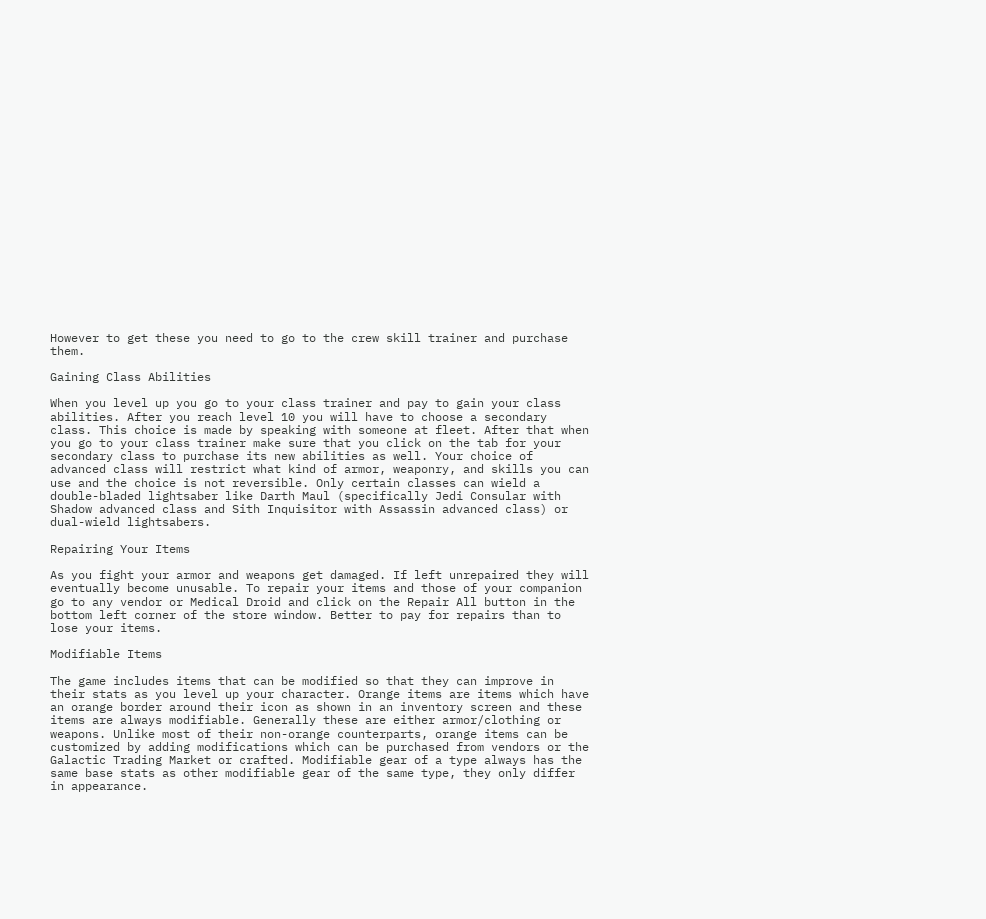However to get these you need to go to the crew skill trainer and purchase them.

Gaining Class Abilities

When you level up you go to your class trainer and pay to gain your class abilities. After you reach level 10 you will have to choose a secondary class. This choice is made by speaking with someone at fleet. After that when you go to your class trainer make sure that you click on the tab for your secondary class to purchase its new abilities as well. Your choice of advanced class will restrict what kind of armor, weaponry, and skills you can use and the choice is not reversible. Only certain classes can wield a double-bladed lightsaber like Darth Maul (specifically Jedi Consular with Shadow advanced class and Sith Inquisitor with Assassin advanced class) or dual-wield lightsabers.

Repairing Your Items

As you fight your armor and weapons get damaged. If left unrepaired they will eventually become unusable. To repair your items and those of your companion go to any vendor or Medical Droid and click on the Repair All button in the bottom left corner of the store window. Better to pay for repairs than to lose your items.

Modifiable Items

The game includes items that can be modified so that they can improve in their stats as you level up your character. Orange items are items which have an orange border around their icon as shown in an inventory screen and these items are always modifiable. Generally these are either armor/clothing or weapons. Unlike most of their non-orange counterparts, orange items can be customized by adding modifications which can be purchased from vendors or the Galactic Trading Market or crafted. Modifiable gear of a type always has the same base stats as other modifiable gear of the same type, they only differ in appearance.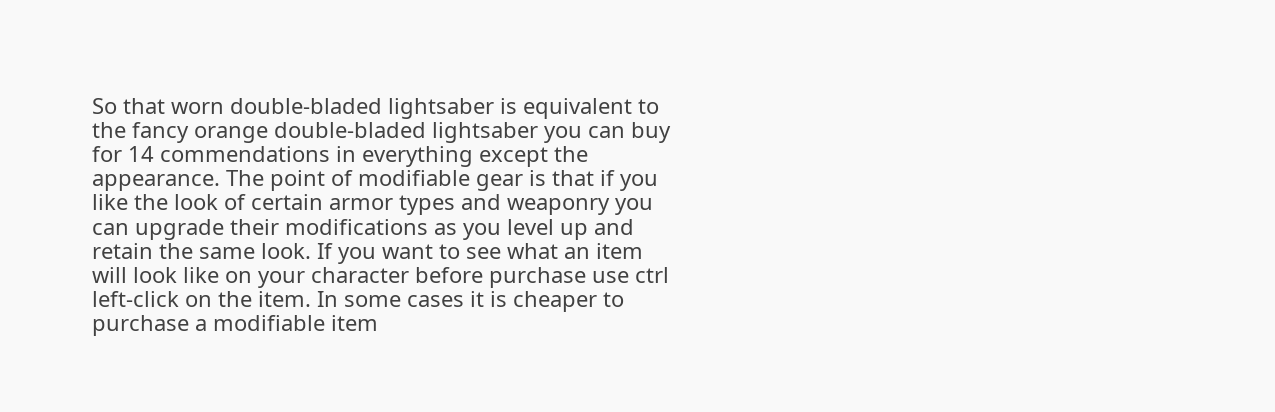So that worn double-bladed lightsaber is equivalent to the fancy orange double-bladed lightsaber you can buy for 14 commendations in everything except the appearance. The point of modifiable gear is that if you like the look of certain armor types and weaponry you can upgrade their modifications as you level up and retain the same look. If you want to see what an item will look like on your character before purchase use ctrl left-click on the item. In some cases it is cheaper to purchase a modifiable item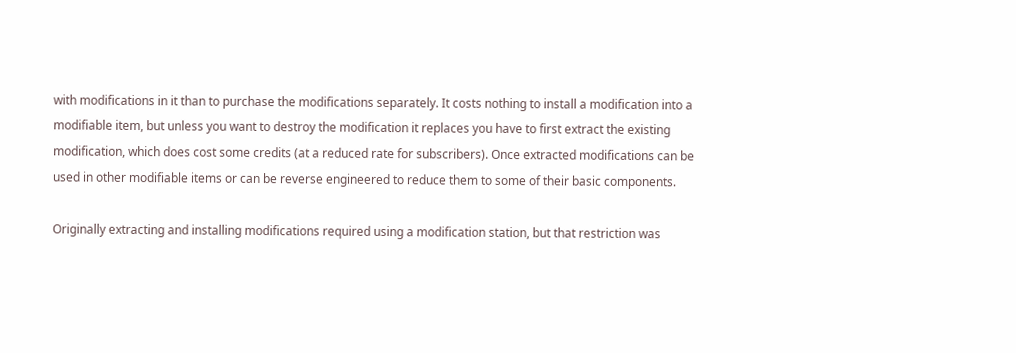with modifications in it than to purchase the modifications separately. It costs nothing to install a modification into a modifiable item, but unless you want to destroy the modification it replaces you have to first extract the existing modification, which does cost some credits (at a reduced rate for subscribers). Once extracted modifications can be used in other modifiable items or can be reverse engineered to reduce them to some of their basic components.

Originally extracting and installing modifications required using a modification station, but that restriction was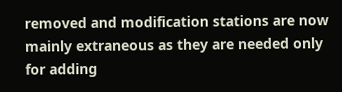removed and modification stations are now mainly extraneous as they are needed only for adding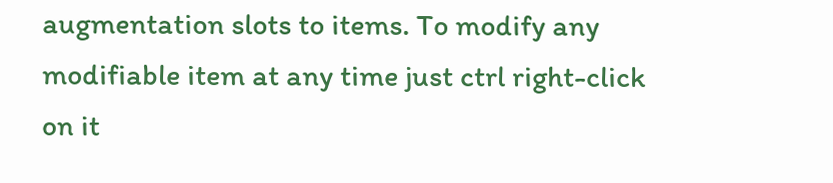augmentation slots to items. To modify any modifiable item at any time just ctrl right-click on it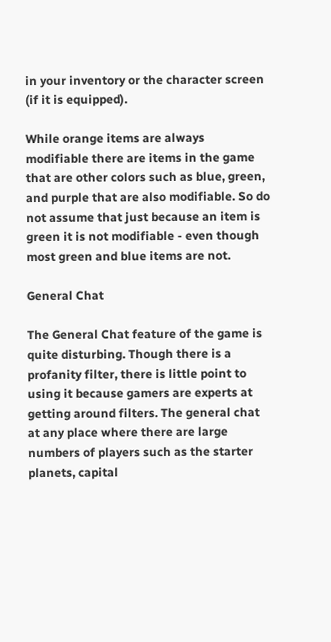in your inventory or the character screen (if it is equipped).

While orange items are always modifiable there are items in the game that are other colors such as blue, green, and purple that are also modifiable. So do not assume that just because an item is green it is not modifiable - even though most green and blue items are not.

General Chat

The General Chat feature of the game is quite disturbing. Though there is a profanity filter, there is little point to using it because gamers are experts at getting around filters. The general chat at any place where there are large numbers of players such as the starter planets, capital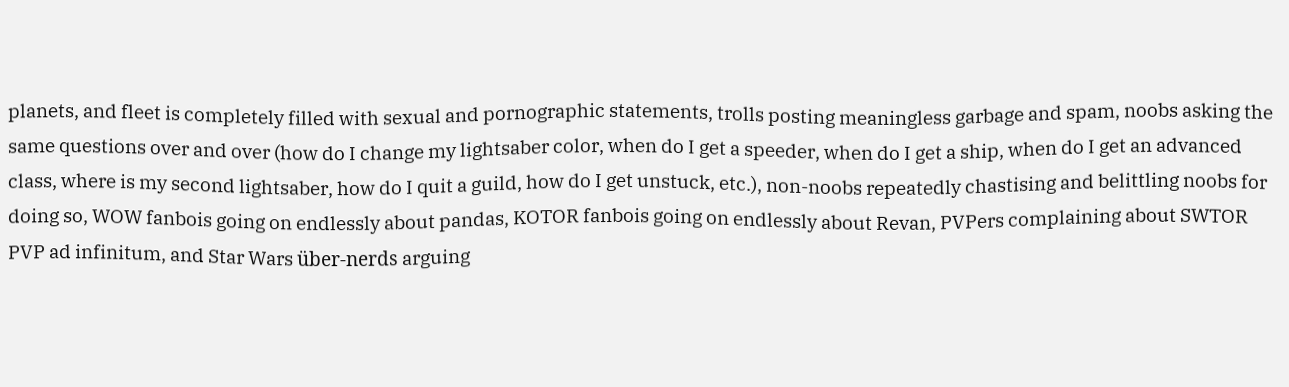planets, and fleet is completely filled with sexual and pornographic statements, trolls posting meaningless garbage and spam, noobs asking the same questions over and over (how do I change my lightsaber color, when do I get a speeder, when do I get a ship, when do I get an advanced class, where is my second lightsaber, how do I quit a guild, how do I get unstuck, etc.), non-noobs repeatedly chastising and belittling noobs for doing so, WOW fanbois going on endlessly about pandas, KOTOR fanbois going on endlessly about Revan, PVPers complaining about SWTOR PVP ad infinitum, and Star Wars über-nerds arguing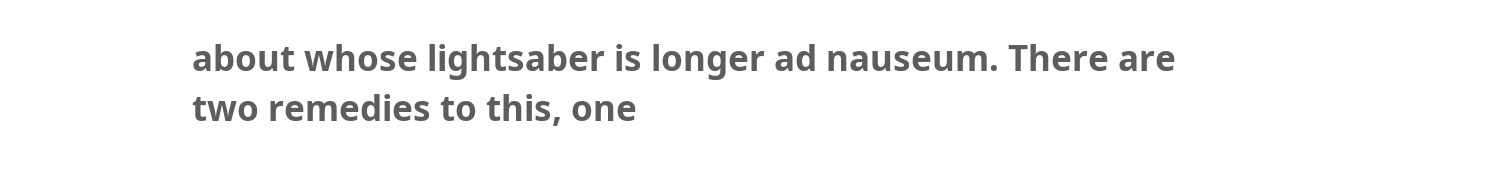about whose lightsaber is longer ad nauseum. There are two remedies to this, one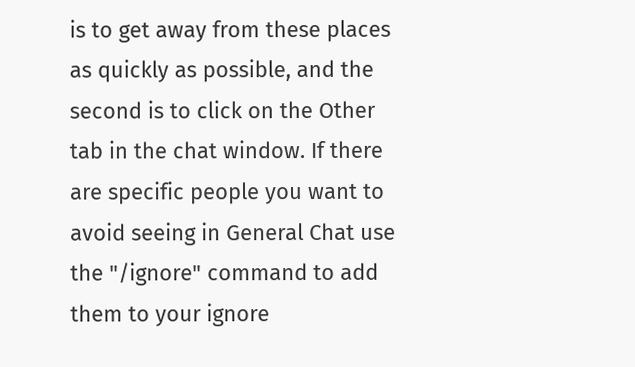is to get away from these places as quickly as possible, and the second is to click on the Other tab in the chat window. If there are specific people you want to avoid seeing in General Chat use the "/ignore" command to add them to your ignore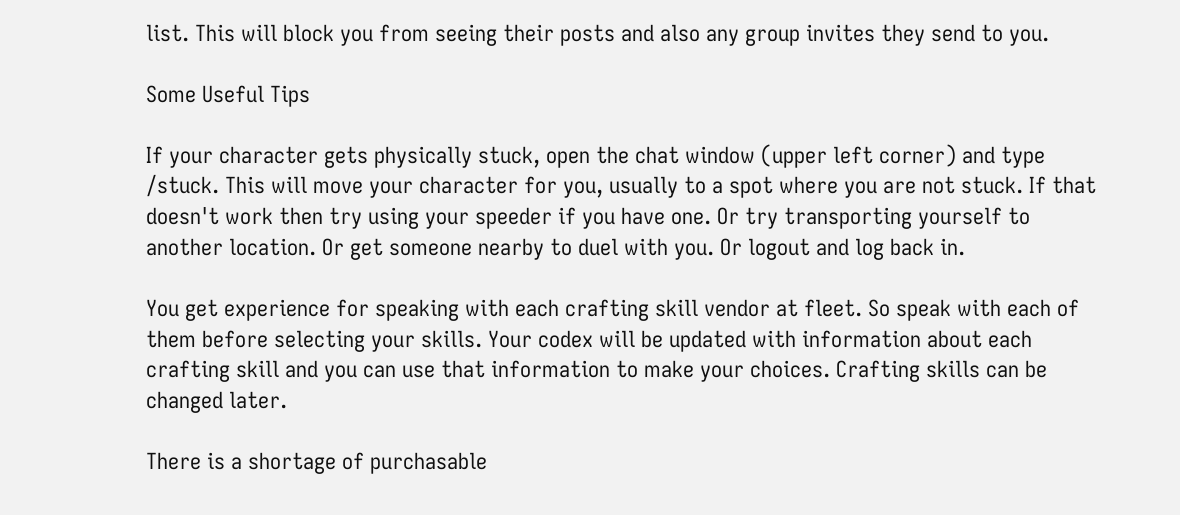list. This will block you from seeing their posts and also any group invites they send to you.

Some Useful Tips

If your character gets physically stuck, open the chat window (upper left corner) and type /stuck. This will move your character for you, usually to a spot where you are not stuck. If that doesn't work then try using your speeder if you have one. Or try transporting yourself to another location. Or get someone nearby to duel with you. Or logout and log back in.

You get experience for speaking with each crafting skill vendor at fleet. So speak with each of them before selecting your skills. Your codex will be updated with information about each crafting skill and you can use that information to make your choices. Crafting skills can be changed later.

There is a shortage of purchasable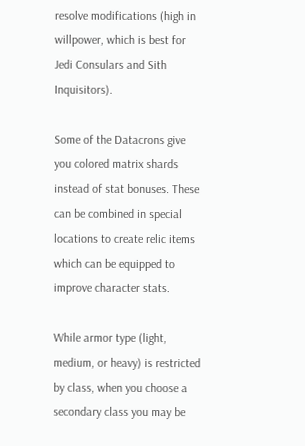resolve modifications (high in willpower, which is best for Jedi Consulars and Sith Inquisitors).

Some of the Datacrons give you colored matrix shards instead of stat bonuses. These can be combined in special locations to create relic items which can be equipped to improve character stats.

While armor type (light, medium, or heavy) is restricted by class, when you choose a secondary class you may be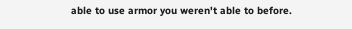able to use armor you weren't able to before.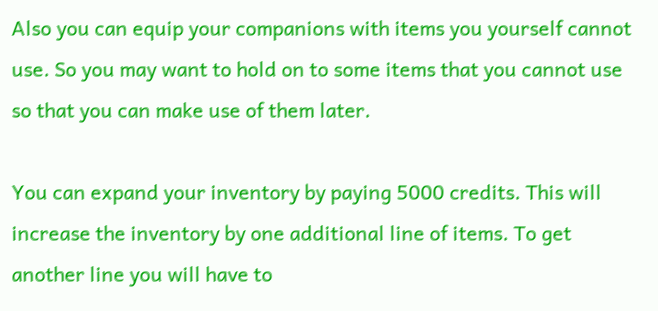Also you can equip your companions with items you yourself cannot use. So you may want to hold on to some items that you cannot use so that you can make use of them later.

You can expand your inventory by paying 5000 credits. This will increase the inventory by one additional line of items. To get another line you will have to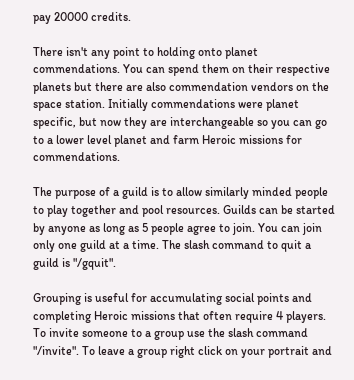pay 20000 credits.

There isn't any point to holding onto planet commendations. You can spend them on their respective planets but there are also commendation vendors on the space station. Initially commendations were planet specific, but now they are interchangeable so you can go to a lower level planet and farm Heroic missions for commendations.

The purpose of a guild is to allow similarly minded people to play together and pool resources. Guilds can be started by anyone as long as 5 people agree to join. You can join only one guild at a time. The slash command to quit a guild is "/gquit".

Grouping is useful for accumulating social points and completing Heroic missions that often require 4 players. To invite someone to a group use the slash command "/invite". To leave a group right click on your portrait and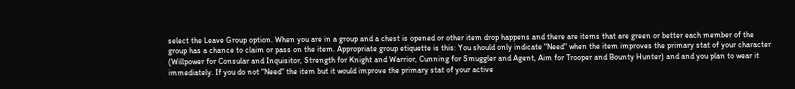select the Leave Group option. When you are in a group and a chest is opened or other item drop happens and there are items that are green or better each member of the group has a chance to claim or pass on the item. Appropriate group etiquette is this: You should only indicate "Need" when the item improves the primary stat of your character (Willpower for Consular and Inquisitor, Strength for Knight and Warrior, Cunning for Smuggler and Agent, Aim for Trooper and Bounty Hunter) and and you plan to wear it immediately. If you do not "Need" the item but it would improve the primary stat of your active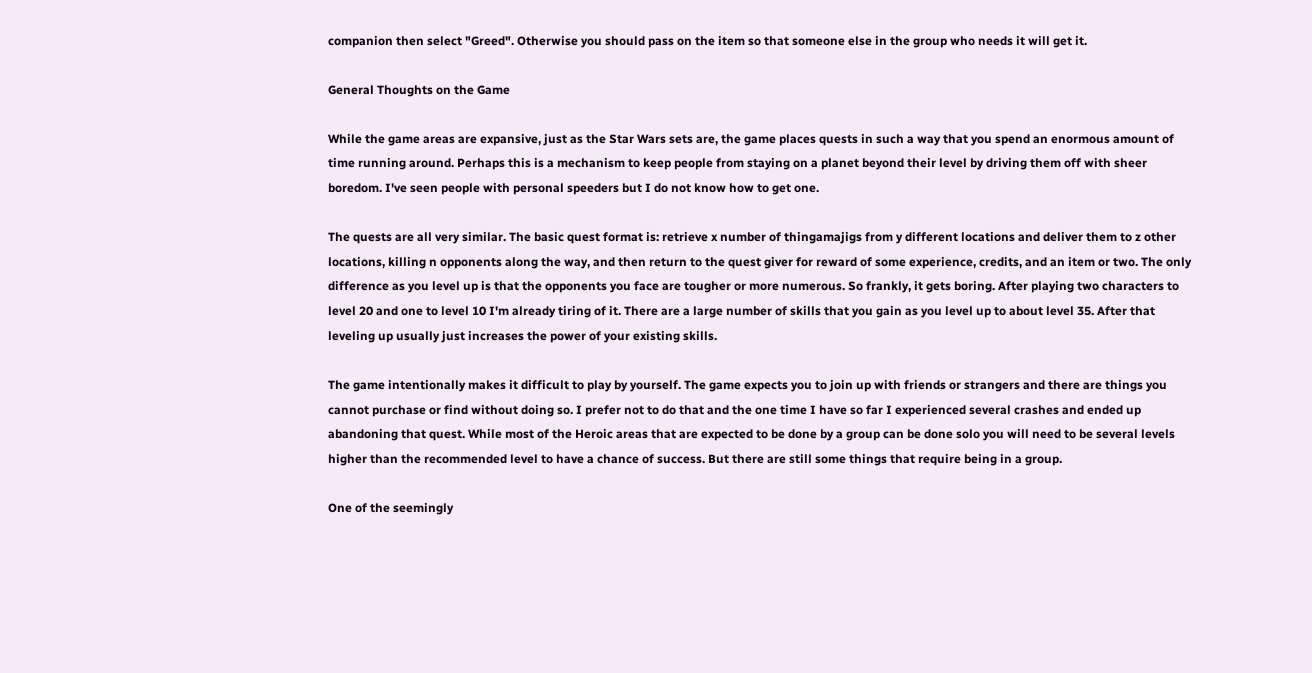companion then select "Greed". Otherwise you should pass on the item so that someone else in the group who needs it will get it.

General Thoughts on the Game

While the game areas are expansive, just as the Star Wars sets are, the game places quests in such a way that you spend an enormous amount of time running around. Perhaps this is a mechanism to keep people from staying on a planet beyond their level by driving them off with sheer boredom. I've seen people with personal speeders but I do not know how to get one.

The quests are all very similar. The basic quest format is: retrieve x number of thingamajigs from y different locations and deliver them to z other locations, killing n opponents along the way, and then return to the quest giver for reward of some experience, credits, and an item or two. The only difference as you level up is that the opponents you face are tougher or more numerous. So frankly, it gets boring. After playing two characters to level 20 and one to level 10 I'm already tiring of it. There are a large number of skills that you gain as you level up to about level 35. After that leveling up usually just increases the power of your existing skills.

The game intentionally makes it difficult to play by yourself. The game expects you to join up with friends or strangers and there are things you cannot purchase or find without doing so. I prefer not to do that and the one time I have so far I experienced several crashes and ended up abandoning that quest. While most of the Heroic areas that are expected to be done by a group can be done solo you will need to be several levels higher than the recommended level to have a chance of success. But there are still some things that require being in a group.

One of the seemingly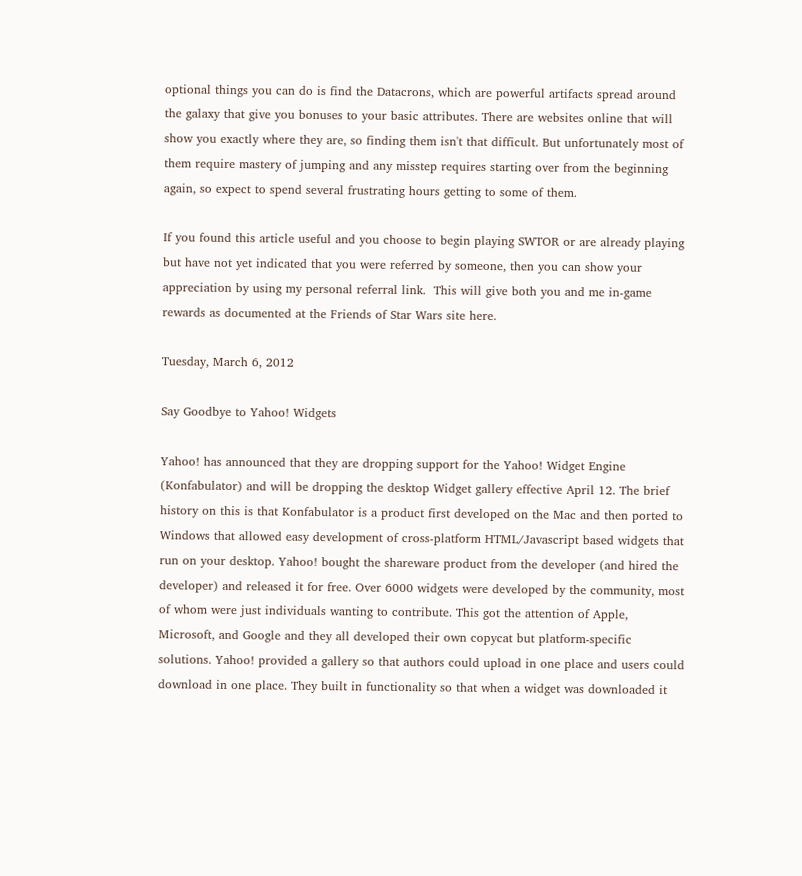optional things you can do is find the Datacrons, which are powerful artifacts spread around the galaxy that give you bonuses to your basic attributes. There are websites online that will show you exactly where they are, so finding them isn't that difficult. But unfortunately most of them require mastery of jumping and any misstep requires starting over from the beginning again, so expect to spend several frustrating hours getting to some of them.

If you found this article useful and you choose to begin playing SWTOR or are already playing but have not yet indicated that you were referred by someone, then you can show your appreciation by using my personal referral link.  This will give both you and me in-game rewards as documented at the Friends of Star Wars site here.

Tuesday, March 6, 2012

Say Goodbye to Yahoo! Widgets

Yahoo! has announced that they are dropping support for the Yahoo! Widget Engine (Konfabulator) and will be dropping the desktop Widget gallery effective April 12. The brief history on this is that Konfabulator is a product first developed on the Mac and then ported to Windows that allowed easy development of cross-platform HTML/Javascript based widgets that run on your desktop. Yahoo! bought the shareware product from the developer (and hired the developer) and released it for free. Over 6000 widgets were developed by the community, most of whom were just individuals wanting to contribute. This got the attention of Apple, Microsoft, and Google and they all developed their own copycat but platform-specific solutions. Yahoo! provided a gallery so that authors could upload in one place and users could download in one place. They built in functionality so that when a widget was downloaded it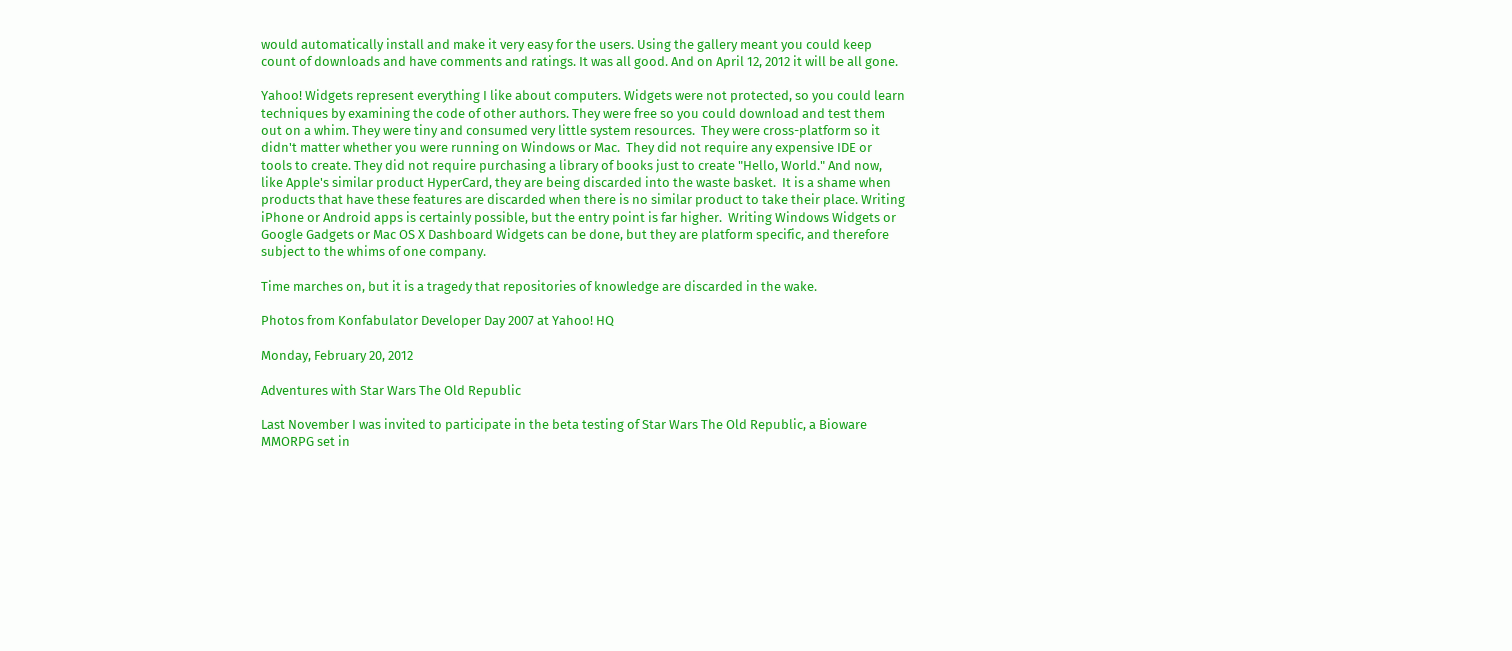would automatically install and make it very easy for the users. Using the gallery meant you could keep count of downloads and have comments and ratings. It was all good. And on April 12, 2012 it will be all gone.

Yahoo! Widgets represent everything I like about computers. Widgets were not protected, so you could learn techniques by examining the code of other authors. They were free so you could download and test them out on a whim. They were tiny and consumed very little system resources.  They were cross-platform so it didn't matter whether you were running on Windows or Mac.  They did not require any expensive IDE or tools to create. They did not require purchasing a library of books just to create "Hello, World." And now, like Apple's similar product HyperCard, they are being discarded into the waste basket.  It is a shame when products that have these features are discarded when there is no similar product to take their place. Writing iPhone or Android apps is certainly possible, but the entry point is far higher.  Writing Windows Widgets or Google Gadgets or Mac OS X Dashboard Widgets can be done, but they are platform specific, and therefore subject to the whims of one company.

Time marches on, but it is a tragedy that repositories of knowledge are discarded in the wake.

Photos from Konfabulator Developer Day 2007 at Yahoo! HQ

Monday, February 20, 2012

Adventures with Star Wars The Old Republic

Last November I was invited to participate in the beta testing of Star Wars The Old Republic, a Bioware MMORPG set in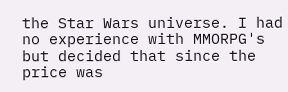the Star Wars universe. I had no experience with MMORPG's but decided that since the price was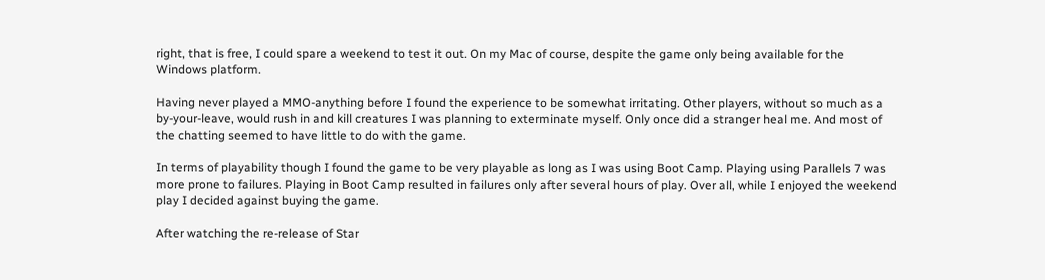right, that is free, I could spare a weekend to test it out. On my Mac of course, despite the game only being available for the Windows platform.

Having never played a MMO-anything before I found the experience to be somewhat irritating. Other players, without so much as a by-your-leave, would rush in and kill creatures I was planning to exterminate myself. Only once did a stranger heal me. And most of the chatting seemed to have little to do with the game.

In terms of playability though I found the game to be very playable as long as I was using Boot Camp. Playing using Parallels 7 was more prone to failures. Playing in Boot Camp resulted in failures only after several hours of play. Over all, while I enjoyed the weekend play I decided against buying the game.

After watching the re-release of Star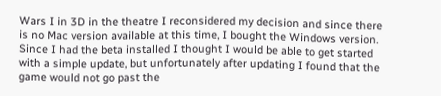Wars I in 3D in the theatre I reconsidered my decision and since there is no Mac version available at this time, I bought the Windows version. Since I had the beta installed I thought I would be able to get started with a simple update, but unfortunately after updating I found that the game would not go past the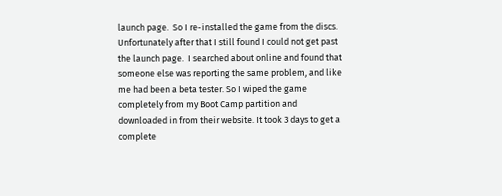launch page.  So I re-installed the game from the discs. Unfortunately after that I still found I could not get past the launch page.  I searched about online and found that someone else was reporting the same problem, and like me had been a beta tester. So I wiped the game completely from my Boot Camp partition and downloaded in from their website. It took 3 days to get a complete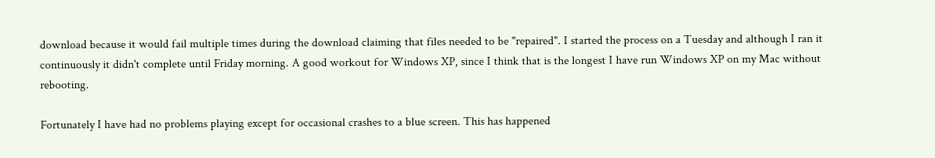download because it would fail multiple times during the download claiming that files needed to be "repaired". I started the process on a Tuesday and although I ran it continuously it didn't complete until Friday morning. A good workout for Windows XP, since I think that is the longest I have run Windows XP on my Mac without rebooting.

Fortunately I have had no problems playing except for occasional crashes to a blue screen. This has happened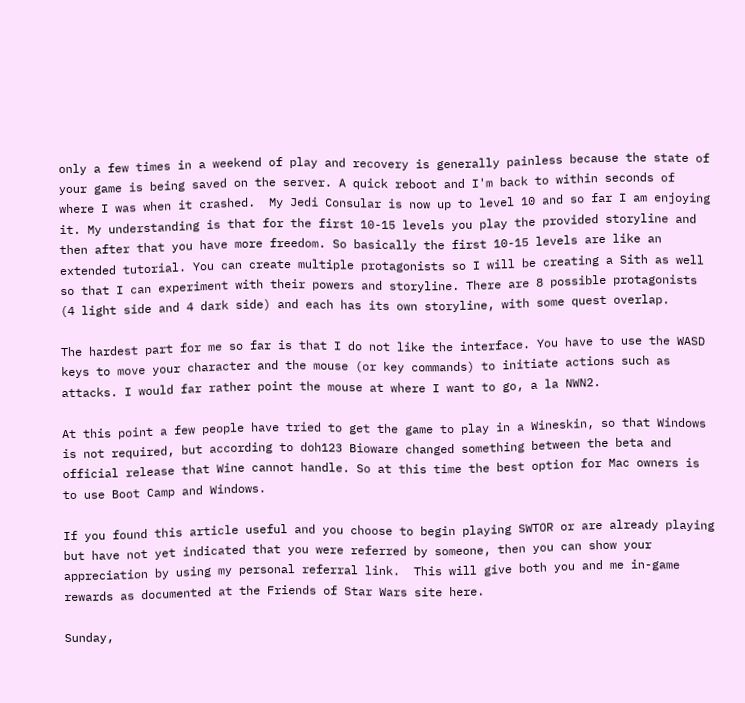only a few times in a weekend of play and recovery is generally painless because the state of your game is being saved on the server. A quick reboot and I'm back to within seconds of where I was when it crashed.  My Jedi Consular is now up to level 10 and so far I am enjoying it. My understanding is that for the first 10-15 levels you play the provided storyline and then after that you have more freedom. So basically the first 10-15 levels are like an extended tutorial. You can create multiple protagonists so I will be creating a Sith as well so that I can experiment with their powers and storyline. There are 8 possible protagonists (4 light side and 4 dark side) and each has its own storyline, with some quest overlap.

The hardest part for me so far is that I do not like the interface. You have to use the WASD keys to move your character and the mouse (or key commands) to initiate actions such as attacks. I would far rather point the mouse at where I want to go, a la NWN2.

At this point a few people have tried to get the game to play in a Wineskin, so that Windows is not required, but according to doh123 Bioware changed something between the beta and official release that Wine cannot handle. So at this time the best option for Mac owners is to use Boot Camp and Windows.

If you found this article useful and you choose to begin playing SWTOR or are already playing but have not yet indicated that you were referred by someone, then you can show your appreciation by using my personal referral link.  This will give both you and me in-game rewards as documented at the Friends of Star Wars site here.

Sunday,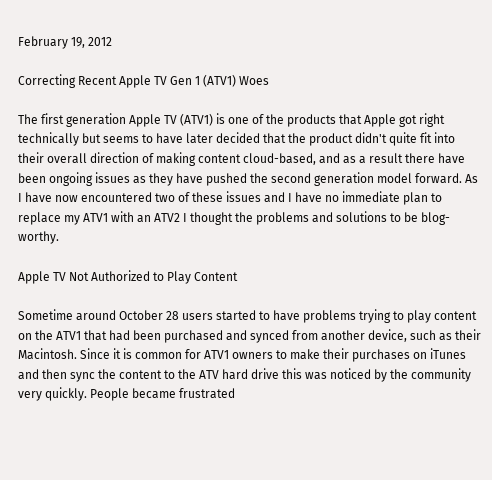February 19, 2012

Correcting Recent Apple TV Gen 1 (ATV1) Woes

The first generation Apple TV (ATV1) is one of the products that Apple got right technically but seems to have later decided that the product didn't quite fit into their overall direction of making content cloud-based, and as a result there have been ongoing issues as they have pushed the second generation model forward. As I have now encountered two of these issues and I have no immediate plan to replace my ATV1 with an ATV2 I thought the problems and solutions to be blog-worthy.

Apple TV Not Authorized to Play Content

Sometime around October 28 users started to have problems trying to play content on the ATV1 that had been purchased and synced from another device, such as their Macintosh. Since it is common for ATV1 owners to make their purchases on iTunes and then sync the content to the ATV hard drive this was noticed by the community very quickly. People became frustrated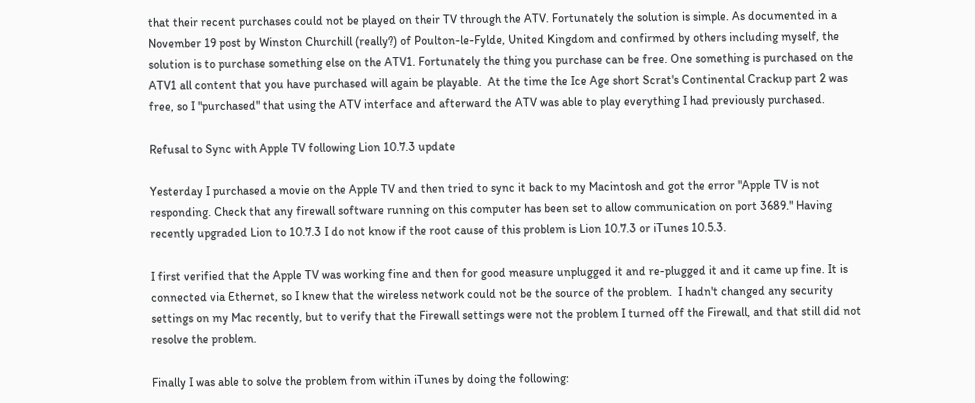that their recent purchases could not be played on their TV through the ATV. Fortunately the solution is simple. As documented in a November 19 post by Winston Churchill (really?) of Poulton-le-Fylde, United Kingdom and confirmed by others including myself, the solution is to purchase something else on the ATV1. Fortunately the thing you purchase can be free. One something is purchased on the ATV1 all content that you have purchased will again be playable.  At the time the Ice Age short Scrat's Continental Crackup part 2 was free, so I "purchased" that using the ATV interface and afterward the ATV was able to play everything I had previously purchased.

Refusal to Sync with Apple TV following Lion 10.7.3 update

Yesterday I purchased a movie on the Apple TV and then tried to sync it back to my Macintosh and got the error "Apple TV is not responding. Check that any firewall software running on this computer has been set to allow communication on port 3689." Having recently upgraded Lion to 10.7.3 I do not know if the root cause of this problem is Lion 10.7.3 or iTunes 10.5.3.

I first verified that the Apple TV was working fine and then for good measure unplugged it and re-plugged it and it came up fine. It is connected via Ethernet, so I knew that the wireless network could not be the source of the problem.  I hadn't changed any security settings on my Mac recently, but to verify that the Firewall settings were not the problem I turned off the Firewall, and that still did not resolve the problem.

Finally I was able to solve the problem from within iTunes by doing the following: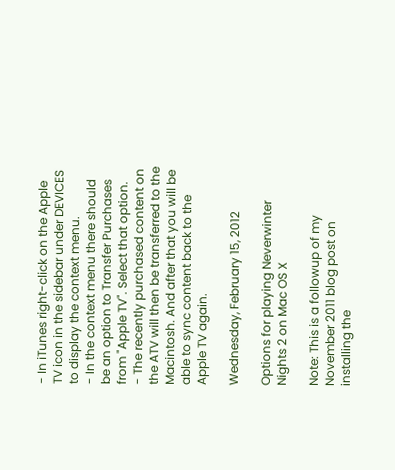- In iTunes right-click on the Apple TV icon in the sidebar under DEVICES to display the context menu.
- In the context menu there should be an option to Transfer Purchases from "Apple TV". Select that option.
- The recently purchased content on the ATV will then be transferred to the Macintosh. And after that you will be able to sync content back to the Apple TV again.

Wednesday, February 15, 2012

Options for playing Neverwinter Nights 2 on Mac OS X

Note: This is a followup of my November 2011 blog post on installing the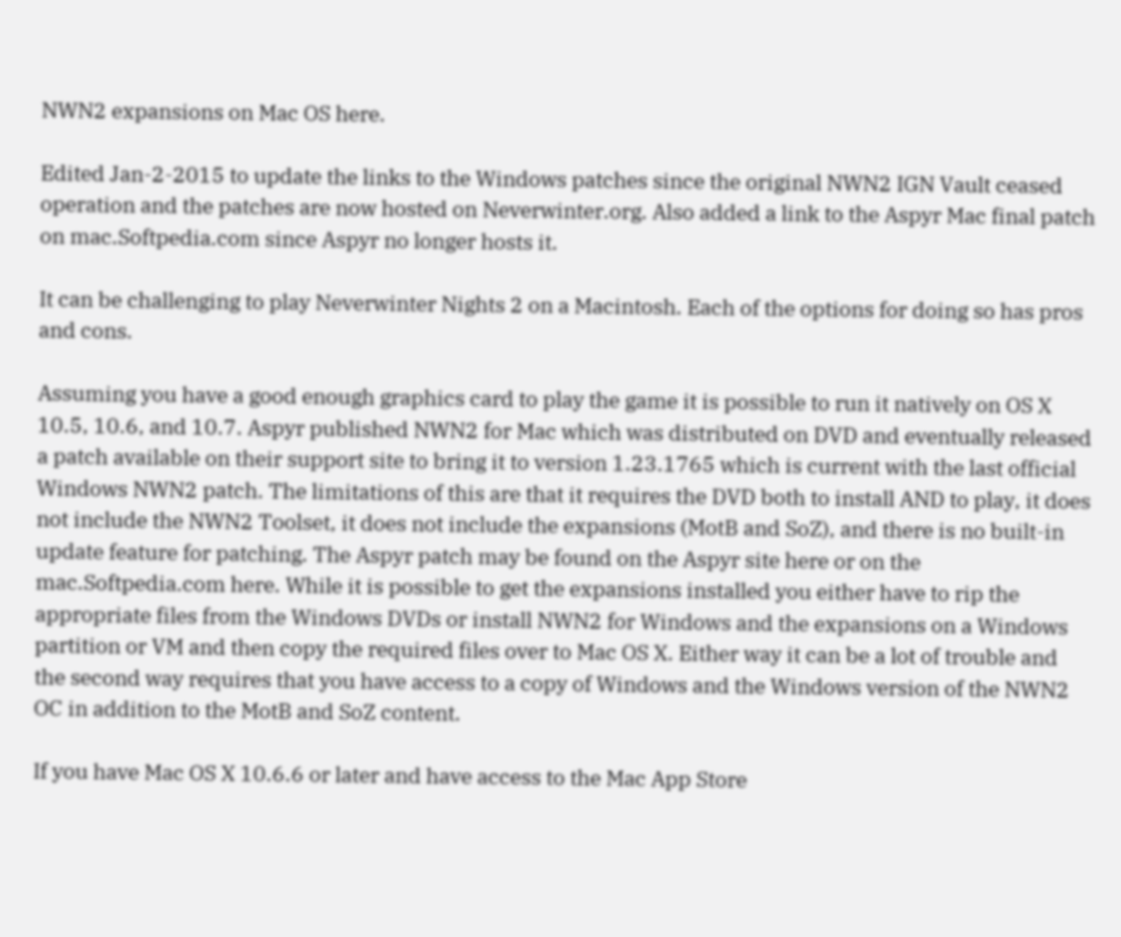NWN2 expansions on Mac OS here.

Edited Jan-2-2015 to update the links to the Windows patches since the original NWN2 IGN Vault ceased operation and the patches are now hosted on Neverwinter.org. Also added a link to the Aspyr Mac final patch on mac.Softpedia.com since Aspyr no longer hosts it.

It can be challenging to play Neverwinter Nights 2 on a Macintosh. Each of the options for doing so has pros and cons.

Assuming you have a good enough graphics card to play the game it is possible to run it natively on OS X 10.5, 10.6, and 10.7. Aspyr published NWN2 for Mac which was distributed on DVD and eventually released a patch available on their support site to bring it to version 1.23.1765 which is current with the last official Windows NWN2 patch. The limitations of this are that it requires the DVD both to install AND to play, it does not include the NWN2 Toolset, it does not include the expansions (MotB and SoZ), and there is no built-in update feature for patching. The Aspyr patch may be found on the Aspyr site here or on the mac.Softpedia.com here. While it is possible to get the expansions installed you either have to rip the appropriate files from the Windows DVDs or install NWN2 for Windows and the expansions on a Windows partition or VM and then copy the required files over to Mac OS X. Either way it can be a lot of trouble and the second way requires that you have access to a copy of Windows and the Windows version of the NWN2 OC in addition to the MotB and SoZ content.

If you have Mac OS X 10.6.6 or later and have access to the Mac App Store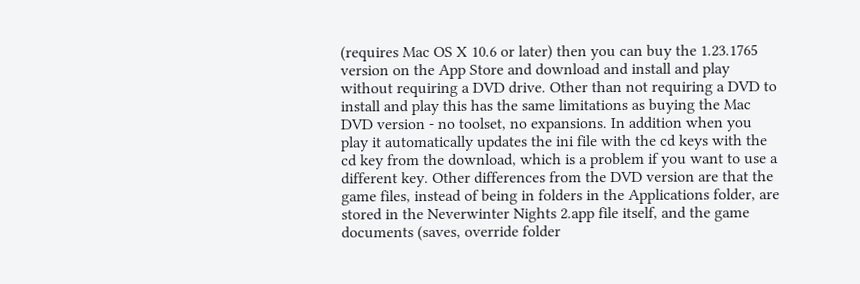(requires Mac OS X 10.6 or later) then you can buy the 1.23.1765 version on the App Store and download and install and play without requiring a DVD drive. Other than not requiring a DVD to install and play this has the same limitations as buying the Mac DVD version - no toolset, no expansions. In addition when you play it automatically updates the ini file with the cd keys with the cd key from the download, which is a problem if you want to use a different key. Other differences from the DVD version are that the game files, instead of being in folders in the Applications folder, are stored in the Neverwinter Nights 2.app file itself, and the game documents (saves, override folder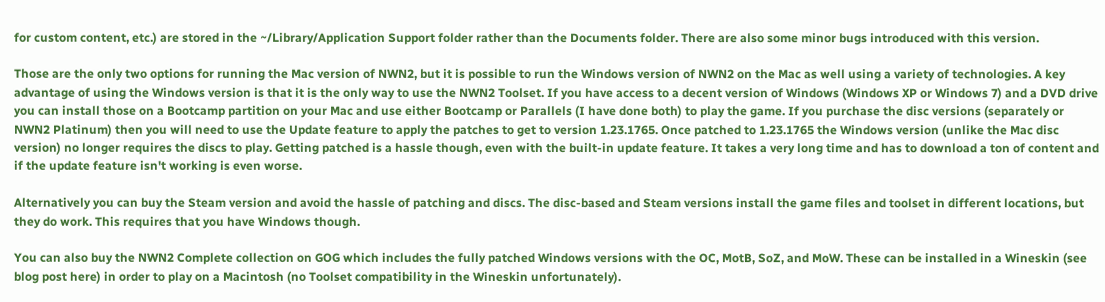for custom content, etc.) are stored in the ~/Library/Application Support folder rather than the Documents folder. There are also some minor bugs introduced with this version.

Those are the only two options for running the Mac version of NWN2, but it is possible to run the Windows version of NWN2 on the Mac as well using a variety of technologies. A key advantage of using the Windows version is that it is the only way to use the NWN2 Toolset. If you have access to a decent version of Windows (Windows XP or Windows 7) and a DVD drive you can install those on a Bootcamp partition on your Mac and use either Bootcamp or Parallels (I have done both) to play the game. If you purchase the disc versions (separately or NWN2 Platinum) then you will need to use the Update feature to apply the patches to get to version 1.23.1765. Once patched to 1.23.1765 the Windows version (unlike the Mac disc version) no longer requires the discs to play. Getting patched is a hassle though, even with the built-in update feature. It takes a very long time and has to download a ton of content and if the update feature isn't working is even worse.

Alternatively you can buy the Steam version and avoid the hassle of patching and discs. The disc-based and Steam versions install the game files and toolset in different locations, but they do work. This requires that you have Windows though.

You can also buy the NWN2 Complete collection on GOG which includes the fully patched Windows versions with the OC, MotB, SoZ, and MoW. These can be installed in a Wineskin (see blog post here) in order to play on a Macintosh (no Toolset compatibility in the Wineskin unfortunately).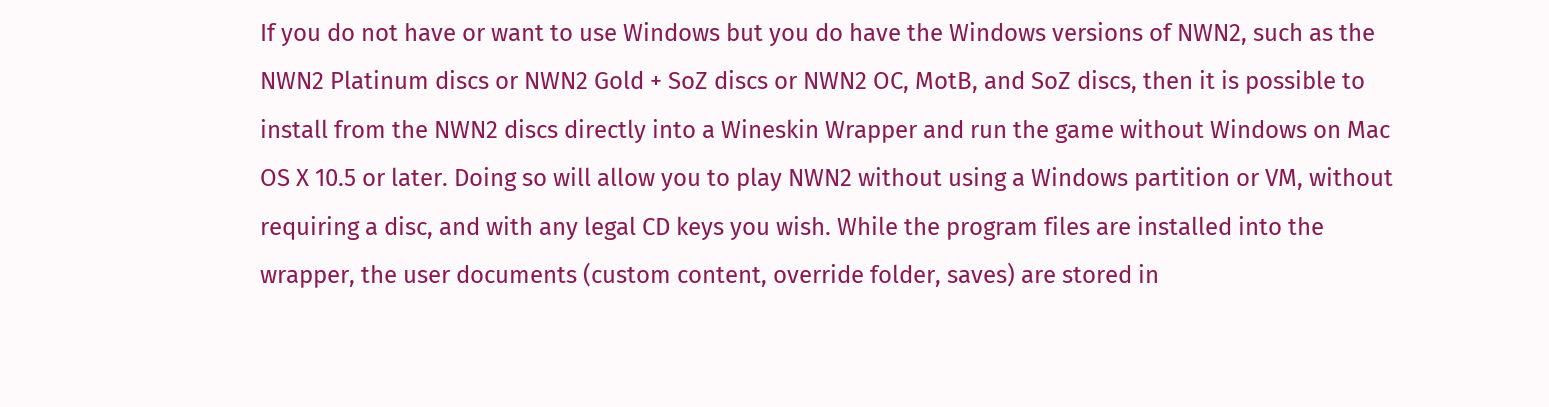If you do not have or want to use Windows but you do have the Windows versions of NWN2, such as the NWN2 Platinum discs or NWN2 Gold + SoZ discs or NWN2 OC, MotB, and SoZ discs, then it is possible to install from the NWN2 discs directly into a Wineskin Wrapper and run the game without Windows on Mac OS X 10.5 or later. Doing so will allow you to play NWN2 without using a Windows partition or VM, without requiring a disc, and with any legal CD keys you wish. While the program files are installed into the wrapper, the user documents (custom content, override folder, saves) are stored in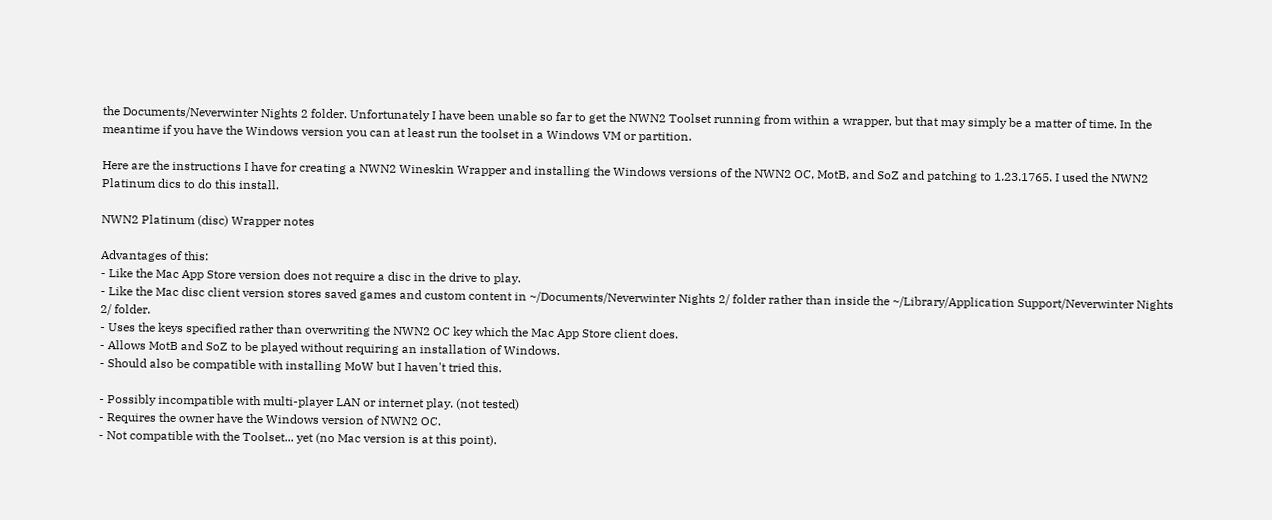the Documents/Neverwinter Nights 2 folder. Unfortunately I have been unable so far to get the NWN2 Toolset running from within a wrapper, but that may simply be a matter of time. In the meantime if you have the Windows version you can at least run the toolset in a Windows VM or partition.

Here are the instructions I have for creating a NWN2 Wineskin Wrapper and installing the Windows versions of the NWN2 OC, MotB, and SoZ and patching to 1.23.1765. I used the NWN2 Platinum dics to do this install.

NWN2 Platinum (disc) Wrapper notes

Advantages of this:
- Like the Mac App Store version does not require a disc in the drive to play.
- Like the Mac disc client version stores saved games and custom content in ~/Documents/Neverwinter Nights 2/ folder rather than inside the ~/Library/Application Support/Neverwinter Nights 2/ folder.
- Uses the keys specified rather than overwriting the NWN2 OC key which the Mac App Store client does.
- Allows MotB and SoZ to be played without requiring an installation of Windows.
- Should also be compatible with installing MoW but I haven't tried this.

- Possibly incompatible with multi-player LAN or internet play. (not tested)
- Requires the owner have the Windows version of NWN2 OC.
- Not compatible with the Toolset... yet (no Mac version is at this point).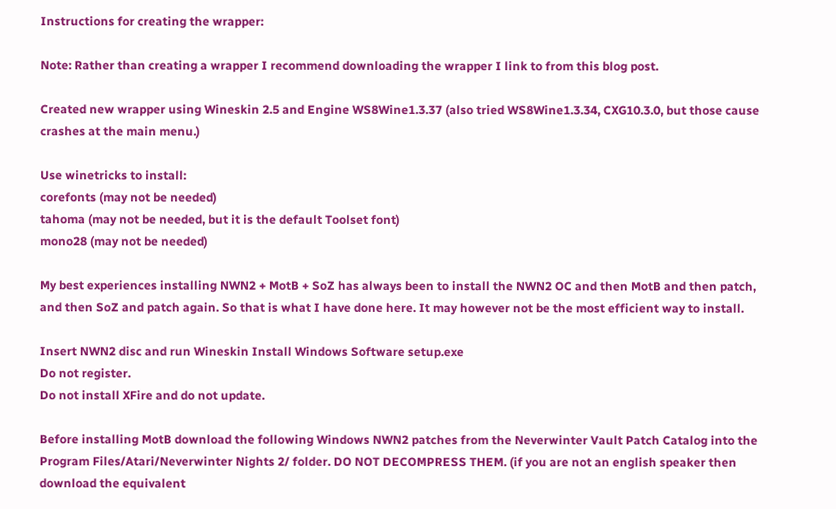Instructions for creating the wrapper:

Note: Rather than creating a wrapper I recommend downloading the wrapper I link to from this blog post.

Created new wrapper using Wineskin 2.5 and Engine WS8Wine1.3.37 (also tried WS8Wine1.3.34, CXG10.3.0, but those cause crashes at the main menu.)

Use winetricks to install:
corefonts (may not be needed)
tahoma (may not be needed, but it is the default Toolset font)
mono28 (may not be needed)

My best experiences installing NWN2 + MotB + SoZ has always been to install the NWN2 OC and then MotB and then patch, and then SoZ and patch again. So that is what I have done here. It may however not be the most efficient way to install.

Insert NWN2 disc and run Wineskin Install Windows Software setup.exe
Do not register.
Do not install XFire and do not update.

Before installing MotB download the following Windows NWN2 patches from the Neverwinter Vault Patch Catalog into the Program Files/Atari/Neverwinter Nights 2/ folder. DO NOT DECOMPRESS THEM. (if you are not an english speaker then download the equivalent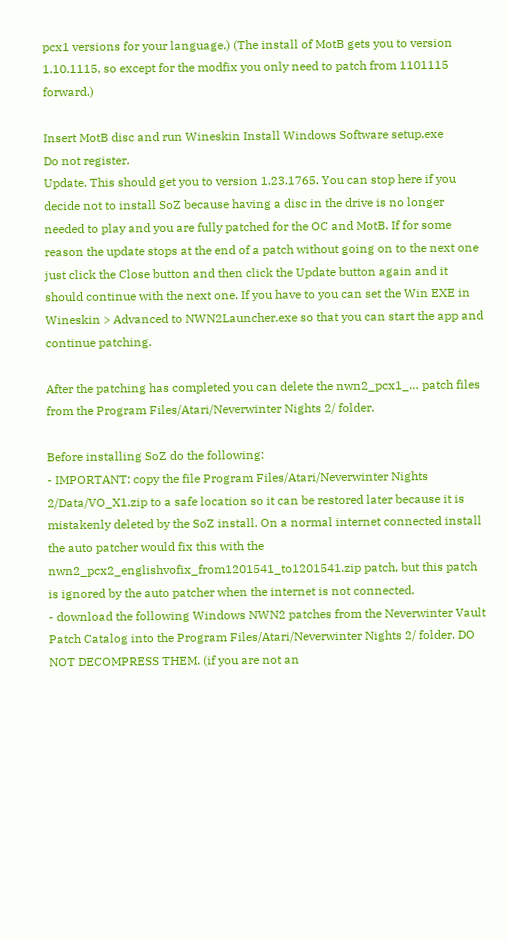pcx1 versions for your language.) (The install of MotB gets you to version 1.10.1115, so except for the modfix you only need to patch from 1101115 forward.)

Insert MotB disc and run Wineskin Install Windows Software setup.exe
Do not register.
Update. This should get you to version 1.23.1765. You can stop here if you decide not to install SoZ because having a disc in the drive is no longer needed to play and you are fully patched for the OC and MotB. If for some reason the update stops at the end of a patch without going on to the next one just click the Close button and then click the Update button again and it should continue with the next one. If you have to you can set the Win EXE in Wineskin > Advanced to NWN2Launcher.exe so that you can start the app and continue patching.

After the patching has completed you can delete the nwn2_pcx1_… patch files from the Program Files/Atari/Neverwinter Nights 2/ folder.

Before installing SoZ do the following:
- IMPORTANT: copy the file Program Files/Atari/Neverwinter Nights 2/Data/VO_X1.zip to a safe location so it can be restored later because it is mistakenly deleted by the SoZ install. On a normal internet connected install the auto patcher would fix this with the nwn2_pcx2_englishvofix_from1201541_to1201541.zip patch, but this patch is ignored by the auto patcher when the internet is not connected.
- download the following Windows NWN2 patches from the Neverwinter Vault Patch Catalog into the Program Files/Atari/Neverwinter Nights 2/ folder. DO NOT DECOMPRESS THEM. (if you are not an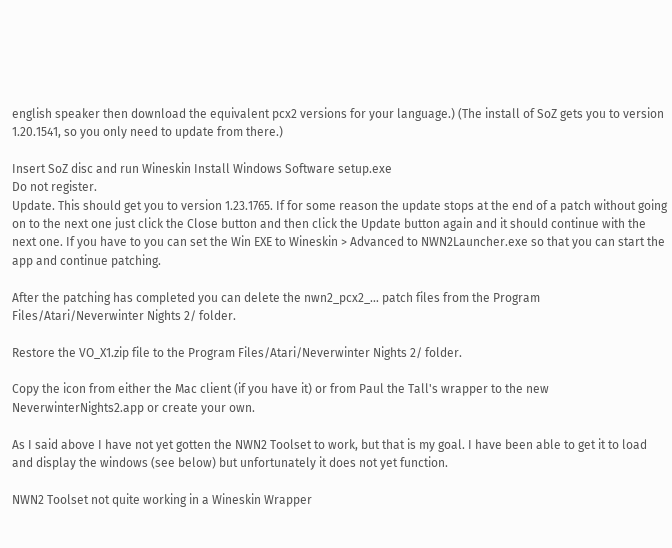english speaker then download the equivalent pcx2 versions for your language.) (The install of SoZ gets you to version 1.20.1541, so you only need to update from there.)

Insert SoZ disc and run Wineskin Install Windows Software setup.exe
Do not register.
Update. This should get you to version 1.23.1765. If for some reason the update stops at the end of a patch without going on to the next one just click the Close button and then click the Update button again and it should continue with the next one. If you have to you can set the Win EXE to Wineskin > Advanced to NWN2Launcher.exe so that you can start the app and continue patching.

After the patching has completed you can delete the nwn2_pcx2_… patch files from the Program Files/Atari/Neverwinter Nights 2/ folder.

Restore the VO_X1.zip file to the Program Files/Atari/Neverwinter Nights 2/ folder.

Copy the icon from either the Mac client (if you have it) or from Paul the Tall's wrapper to the new NeverwinterNights2.app or create your own.

As I said above I have not yet gotten the NWN2 Toolset to work, but that is my goal. I have been able to get it to load and display the windows (see below) but unfortunately it does not yet function.

NWN2 Toolset not quite working in a Wineskin Wrapper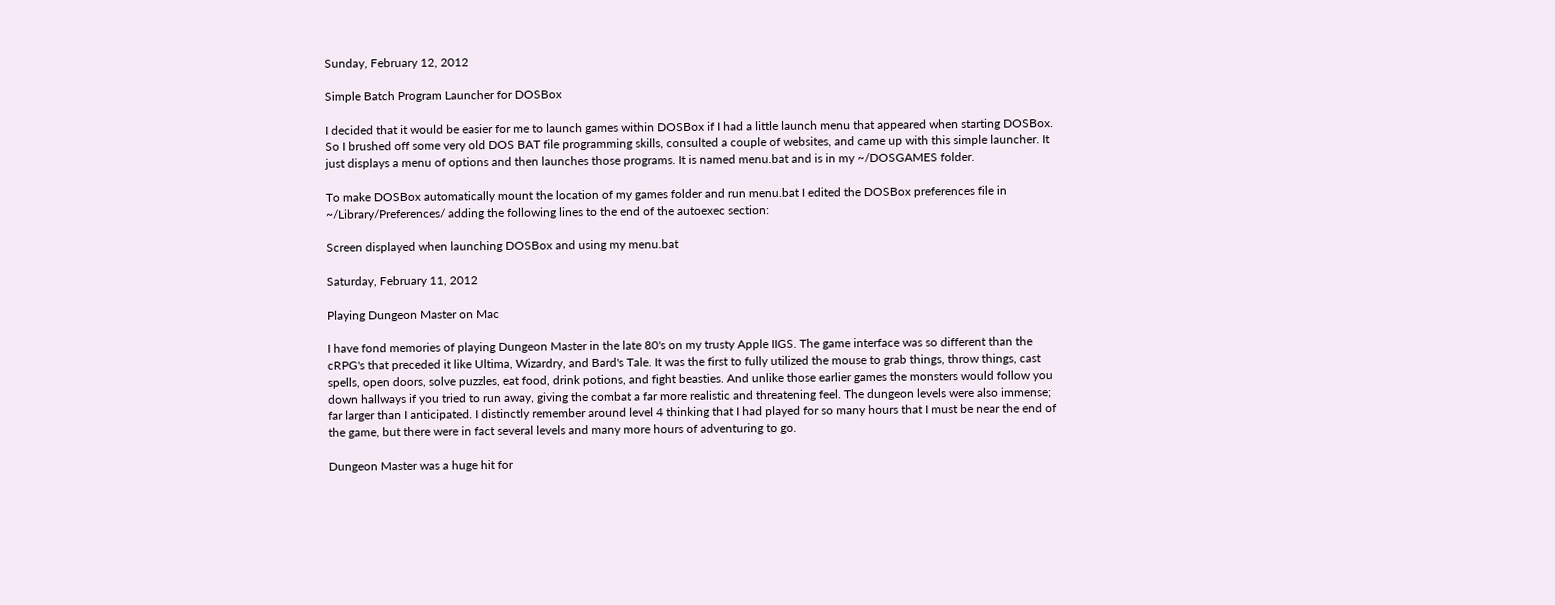Sunday, February 12, 2012

Simple Batch Program Launcher for DOSBox

I decided that it would be easier for me to launch games within DOSBox if I had a little launch menu that appeared when starting DOSBox. So I brushed off some very old DOS BAT file programming skills, consulted a couple of websites, and came up with this simple launcher. It just displays a menu of options and then launches those programs. It is named menu.bat and is in my ~/DOSGAMES folder.

To make DOSBox automatically mount the location of my games folder and run menu.bat I edited the DOSBox preferences file in ~/Library/Preferences/ adding the following lines to the end of the autoexec section:

Screen displayed when launching DOSBox and using my menu.bat

Saturday, February 11, 2012

Playing Dungeon Master on Mac

I have fond memories of playing Dungeon Master in the late 80's on my trusty Apple IIGS. The game interface was so different than the cRPG's that preceded it like Ultima, Wizardry, and Bard's Tale. It was the first to fully utilized the mouse to grab things, throw things, cast spells, open doors, solve puzzles, eat food, drink potions, and fight beasties. And unlike those earlier games the monsters would follow you down hallways if you tried to run away, giving the combat a far more realistic and threatening feel. The dungeon levels were also immense; far larger than I anticipated. I distinctly remember around level 4 thinking that I had played for so many hours that I must be near the end of the game, but there were in fact several levels and many more hours of adventuring to go.

Dungeon Master was a huge hit for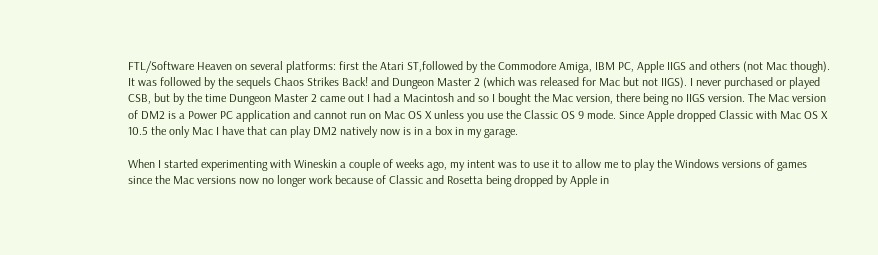FTL/Software Heaven on several platforms: first the Atari ST,followed by the Commodore Amiga, IBM PC, Apple IIGS and others (not Mac though). It was followed by the sequels Chaos Strikes Back! and Dungeon Master 2 (which was released for Mac but not IIGS). I never purchased or played CSB, but by the time Dungeon Master 2 came out I had a Macintosh and so I bought the Mac version, there being no IIGS version. The Mac version of DM2 is a Power PC application and cannot run on Mac OS X unless you use the Classic OS 9 mode. Since Apple dropped Classic with Mac OS X 10.5 the only Mac I have that can play DM2 natively now is in a box in my garage.

When I started experimenting with Wineskin a couple of weeks ago, my intent was to use it to allow me to play the Windows versions of games since the Mac versions now no longer work because of Classic and Rosetta being dropped by Apple in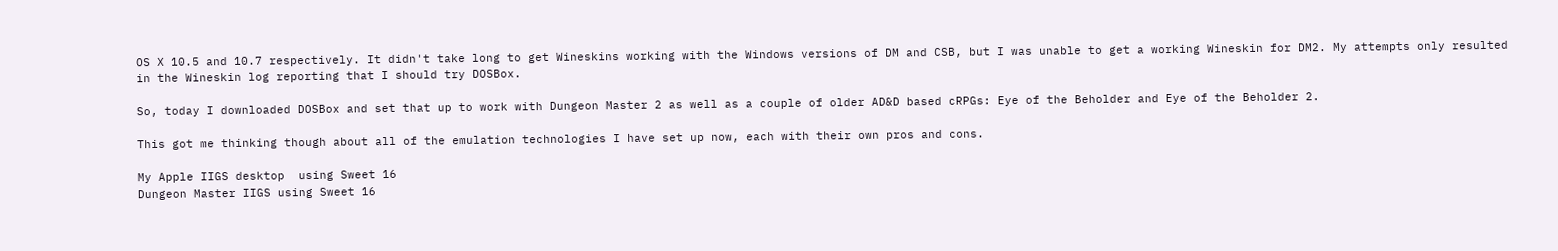OS X 10.5 and 10.7 respectively. It didn't take long to get Wineskins working with the Windows versions of DM and CSB, but I was unable to get a working Wineskin for DM2. My attempts only resulted in the Wineskin log reporting that I should try DOSBox.

So, today I downloaded DOSBox and set that up to work with Dungeon Master 2 as well as a couple of older AD&D based cRPGs: Eye of the Beholder and Eye of the Beholder 2.

This got me thinking though about all of the emulation technologies I have set up now, each with their own pros and cons.

My Apple IIGS desktop  using Sweet 16
Dungeon Master IIGS using Sweet 16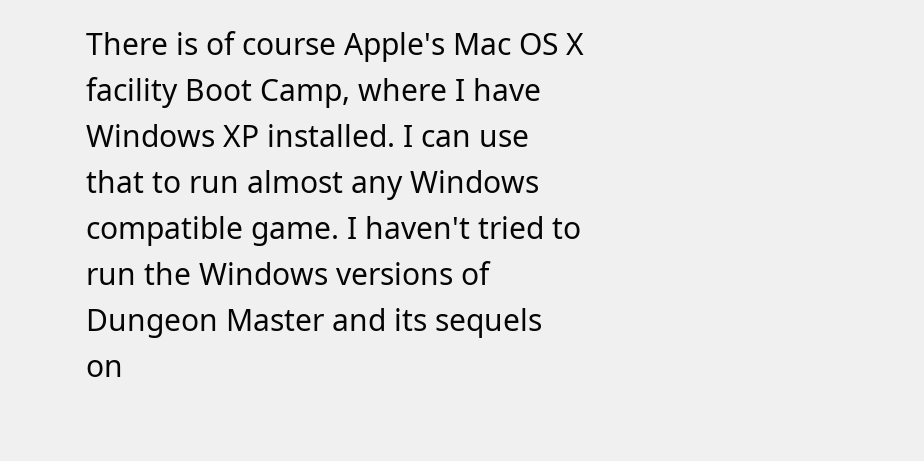There is of course Apple's Mac OS X facility Boot Camp, where I have Windows XP installed. I can use that to run almost any Windows compatible game. I haven't tried to run the Windows versions of Dungeon Master and its sequels on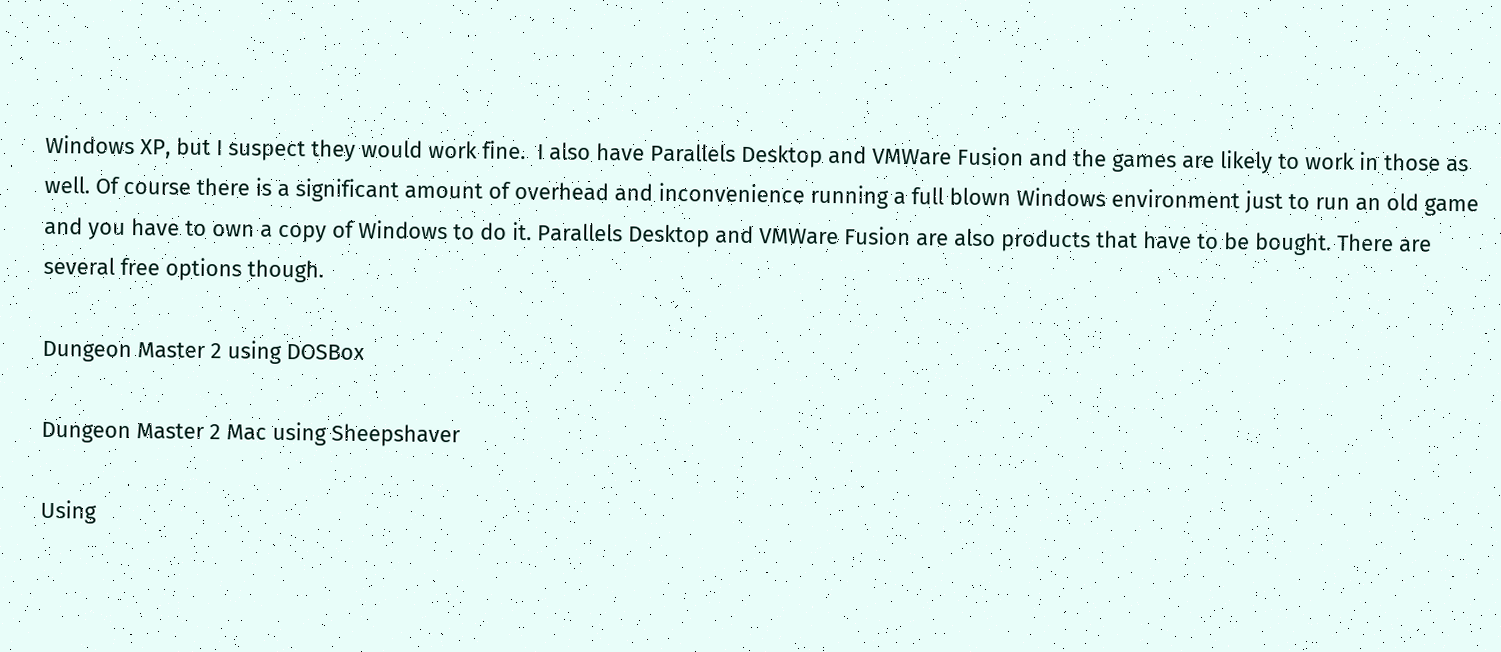Windows XP, but I suspect they would work fine.  I also have Parallels Desktop and VMWare Fusion and the games are likely to work in those as well. Of course there is a significant amount of overhead and inconvenience running a full blown Windows environment just to run an old game and you have to own a copy of Windows to do it. Parallels Desktop and VMWare Fusion are also products that have to be bought. There are several free options though.

Dungeon Master 2 using DOSBox

Dungeon Master 2 Mac using Sheepshaver

Using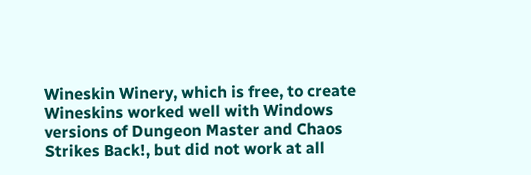Wineskin Winery, which is free, to create Wineskins worked well with Windows versions of Dungeon Master and Chaos Strikes Back!, but did not work at all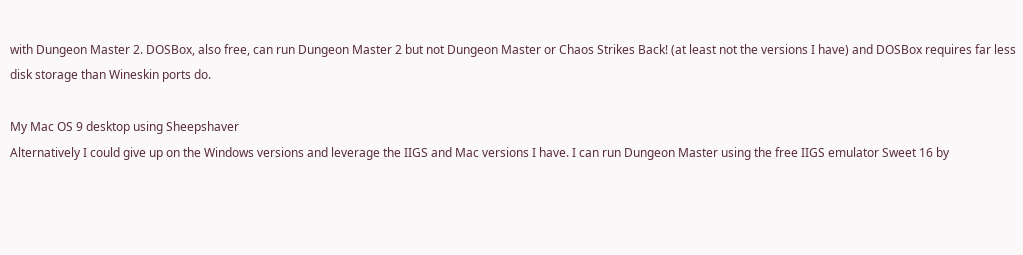with Dungeon Master 2. DOSBox, also free, can run Dungeon Master 2 but not Dungeon Master or Chaos Strikes Back! (at least not the versions I have) and DOSBox requires far less disk storage than Wineskin ports do.

My Mac OS 9 desktop using Sheepshaver
Alternatively I could give up on the Windows versions and leverage the IIGS and Mac versions I have. I can run Dungeon Master using the free IIGS emulator Sweet 16 by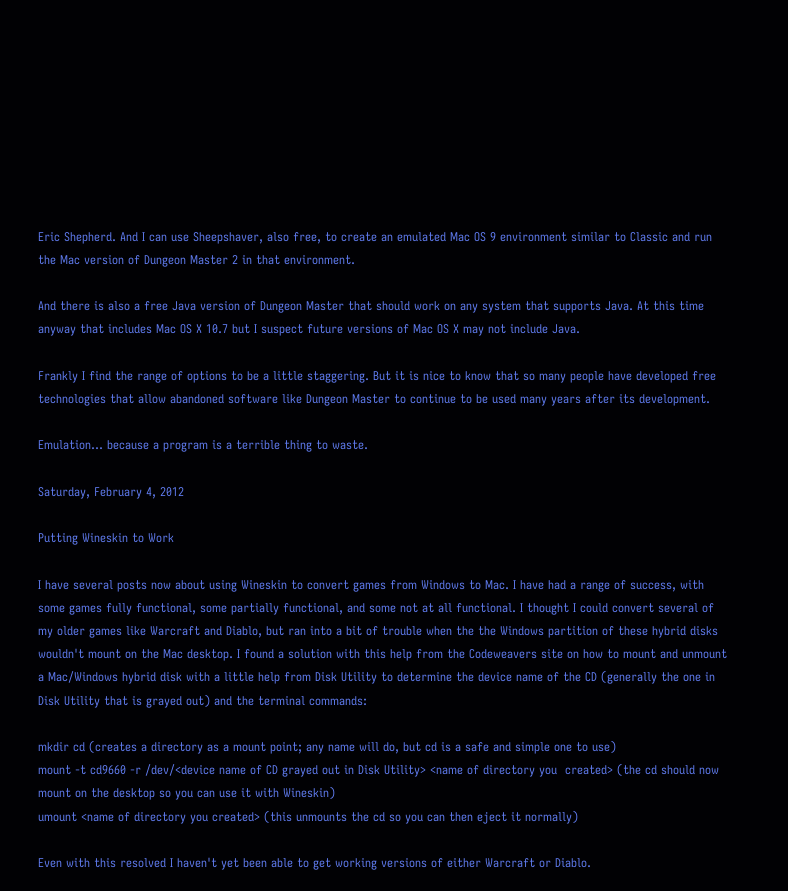Eric Shepherd. And I can use Sheepshaver, also free, to create an emulated Mac OS 9 environment similar to Classic and run the Mac version of Dungeon Master 2 in that environment.

And there is also a free Java version of Dungeon Master that should work on any system that supports Java. At this time anyway that includes Mac OS X 10.7 but I suspect future versions of Mac OS X may not include Java.

Frankly I find the range of options to be a little staggering. But it is nice to know that so many people have developed free technologies that allow abandoned software like Dungeon Master to continue to be used many years after its development.

Emulation... because a program is a terrible thing to waste.

Saturday, February 4, 2012

Putting Wineskin to Work

I have several posts now about using Wineskin to convert games from Windows to Mac. I have had a range of success, with some games fully functional, some partially functional, and some not at all functional. I thought I could convert several of my older games like Warcraft and Diablo, but ran into a bit of trouble when the the Windows partition of these hybrid disks wouldn't mount on the Mac desktop. I found a solution with this help from the Codeweavers site on how to mount and unmount a Mac/Windows hybrid disk with a little help from Disk Utility to determine the device name of the CD (generally the one in Disk Utility that is grayed out) and the terminal commands:

mkdir cd (creates a directory as a mount point; any name will do, but cd is a safe and simple one to use)
mount -t cd9660 -r /dev/<device name of CD grayed out in Disk Utility> <name of directory you  created> (the cd should now mount on the desktop so you can use it with Wineskin)
umount <name of directory you created> (this unmounts the cd so you can then eject it normally)

Even with this resolved I haven't yet been able to get working versions of either Warcraft or Diablo.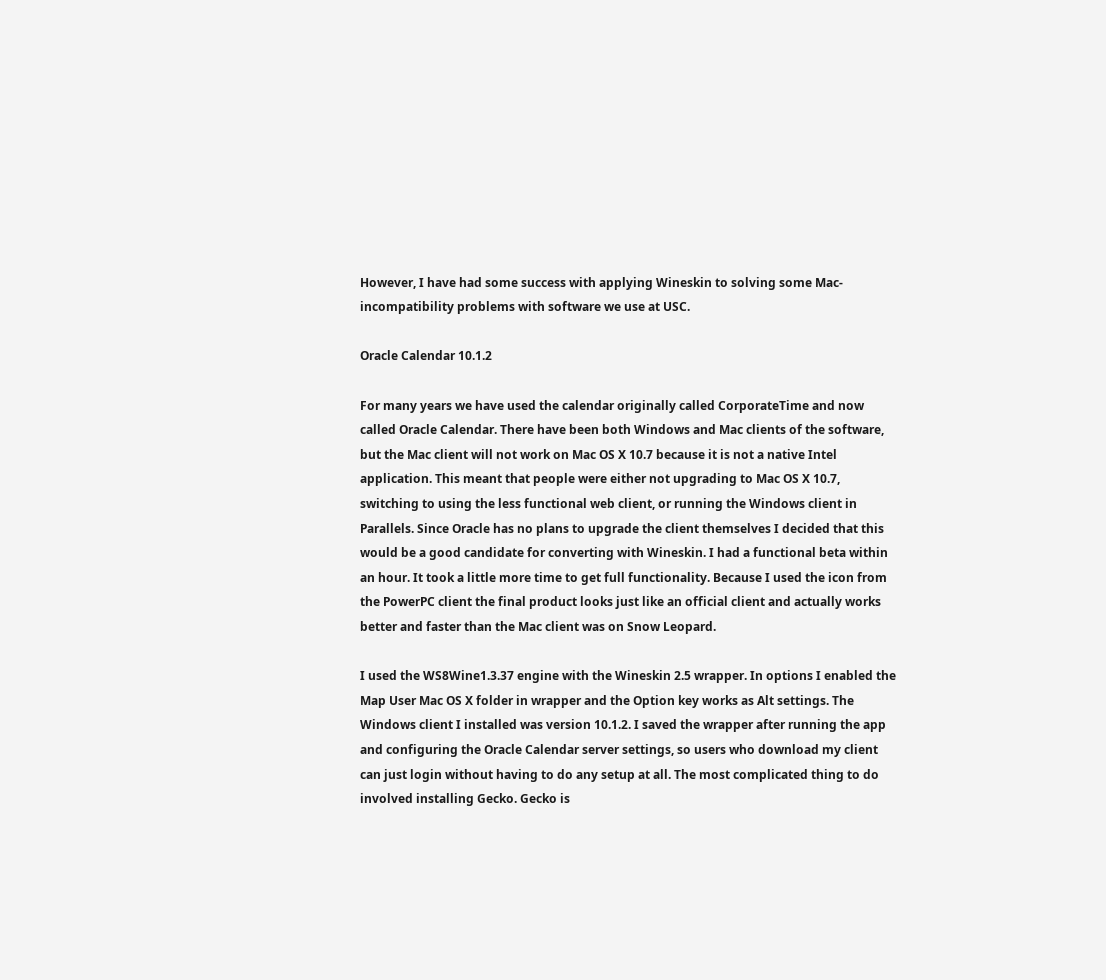However, I have had some success with applying Wineskin to solving some Mac-incompatibility problems with software we use at USC.

Oracle Calendar 10.1.2

For many years we have used the calendar originally called CorporateTime and now called Oracle Calendar. There have been both Windows and Mac clients of the software, but the Mac client will not work on Mac OS X 10.7 because it is not a native Intel application. This meant that people were either not upgrading to Mac OS X 10.7, switching to using the less functional web client, or running the Windows client in Parallels. Since Oracle has no plans to upgrade the client themselves I decided that this would be a good candidate for converting with Wineskin. I had a functional beta within an hour. It took a little more time to get full functionality. Because I used the icon from the PowerPC client the final product looks just like an official client and actually works better and faster than the Mac client was on Snow Leopard.

I used the WS8Wine1.3.37 engine with the Wineskin 2.5 wrapper. In options I enabled the Map User Mac OS X folder in wrapper and the Option key works as Alt settings. The Windows client I installed was version 10.1.2. I saved the wrapper after running the app and configuring the Oracle Calendar server settings, so users who download my client can just login without having to do any setup at all. The most complicated thing to do involved installing Gecko. Gecko is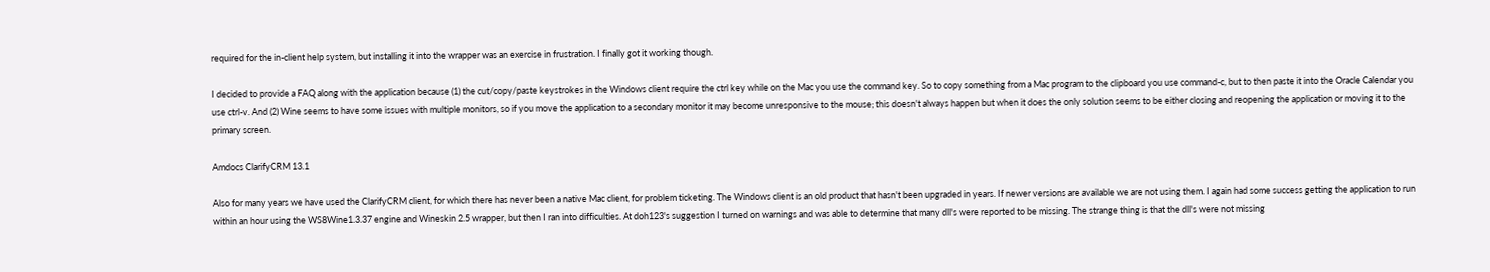required for the in-client help system, but installing it into the wrapper was an exercise in frustration. I finally got it working though.

I decided to provide a FAQ along with the application because (1) the cut/copy/paste keystrokes in the Windows client require the ctrl key while on the Mac you use the command key. So to copy something from a Mac program to the clipboard you use command-c, but to then paste it into the Oracle Calendar you use ctrl-v. And (2) Wine seems to have some issues with multiple monitors, so if you move the application to a secondary monitor it may become unresponsive to the mouse; this doesn't always happen but when it does the only solution seems to be either closing and reopening the application or moving it to the primary screen.

Amdocs ClarifyCRM 13.1

Also for many years we have used the ClarifyCRM client, for which there has never been a native Mac client, for problem ticketing. The Windows client is an old product that hasn't been upgraded in years. If newer versions are available we are not using them. I again had some success getting the application to run within an hour using the WS8Wine1.3.37 engine and Wineskin 2.5 wrapper, but then I ran into difficulties. At doh123's suggestion I turned on warnings and was able to determine that many dll's were reported to be missing. The strange thing is that the dll's were not missing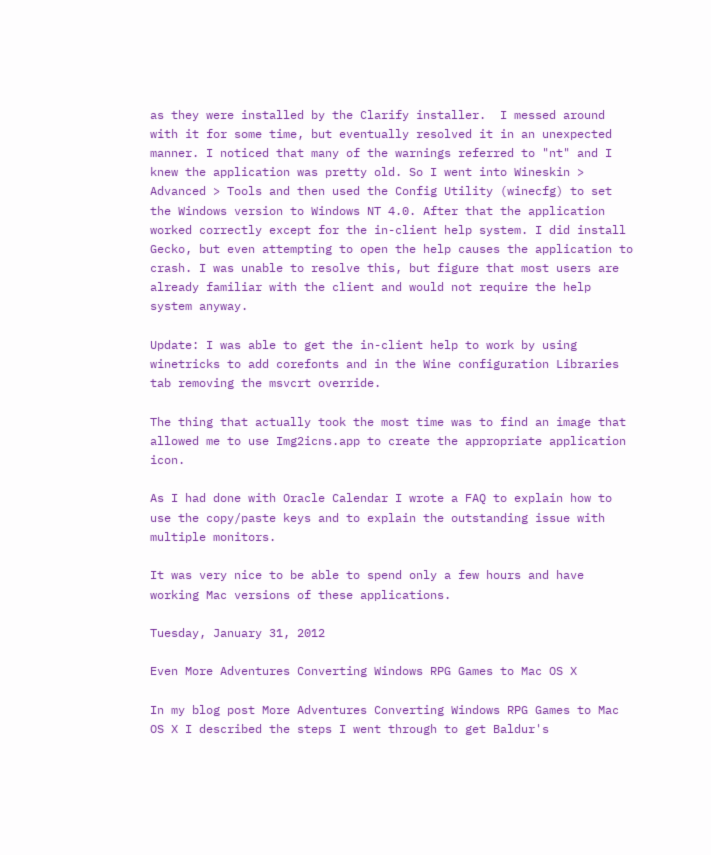as they were installed by the Clarify installer.  I messed around with it for some time, but eventually resolved it in an unexpected manner. I noticed that many of the warnings referred to "nt" and I knew the application was pretty old. So I went into Wineskin > Advanced > Tools and then used the Config Utility (winecfg) to set the Windows version to Windows NT 4.0. After that the application worked correctly except for the in-client help system. I did install Gecko, but even attempting to open the help causes the application to crash. I was unable to resolve this, but figure that most users are already familiar with the client and would not require the help system anyway.

Update: I was able to get the in-client help to work by using winetricks to add corefonts and in the Wine configuration Libraries tab removing the msvcrt override.

The thing that actually took the most time was to find an image that allowed me to use Img2icns.app to create the appropriate application icon.

As I had done with Oracle Calendar I wrote a FAQ to explain how to use the copy/paste keys and to explain the outstanding issue with multiple monitors.

It was very nice to be able to spend only a few hours and have working Mac versions of these applications.

Tuesday, January 31, 2012

Even More Adventures Converting Windows RPG Games to Mac OS X

In my blog post More Adventures Converting Windows RPG Games to Mac OS X I described the steps I went through to get Baldur's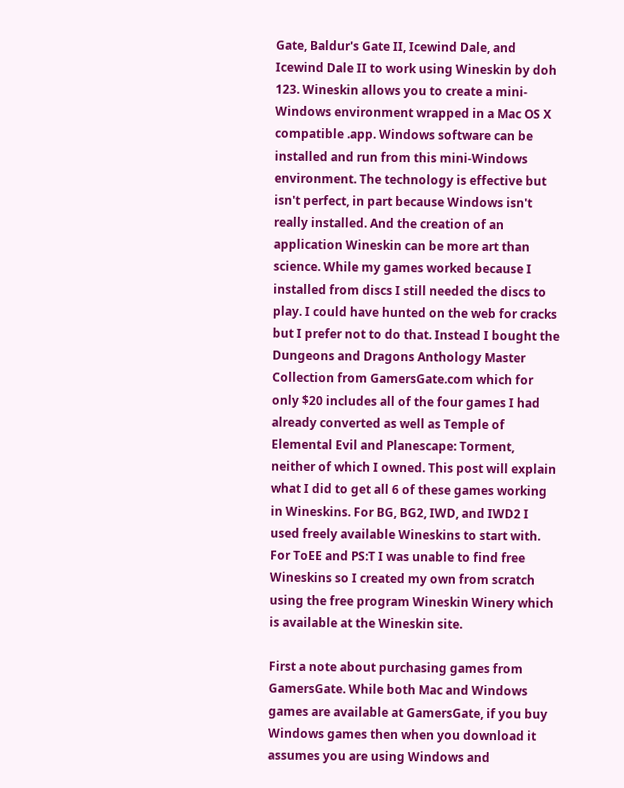Gate, Baldur's Gate II, Icewind Dale, and Icewind Dale II to work using Wineskin by doh 123. Wineskin allows you to create a mini-Windows environment wrapped in a Mac OS X compatible .app. Windows software can be installed and run from this mini-Windows environment. The technology is effective but isn't perfect, in part because Windows isn't really installed. And the creation of an application Wineskin can be more art than science. While my games worked because I installed from discs I still needed the discs to play. I could have hunted on the web for cracks but I prefer not to do that. Instead I bought the Dungeons and Dragons Anthology Master Collection from GamersGate.com which for only $20 includes all of the four games I had already converted as well as Temple of Elemental Evil and Planescape: Torment, neither of which I owned. This post will explain what I did to get all 6 of these games working in Wineskins. For BG, BG2, IWD, and IWD2 I used freely available Wineskins to start with. For ToEE and PS:T I was unable to find free Wineskins so I created my own from scratch using the free program Wineskin Winery which is available at the Wineskin site.

First a note about purchasing games from GamersGate. While both Mac and Windows games are available at GamersGate, if you buy Windows games then when you download it assumes you are using Windows and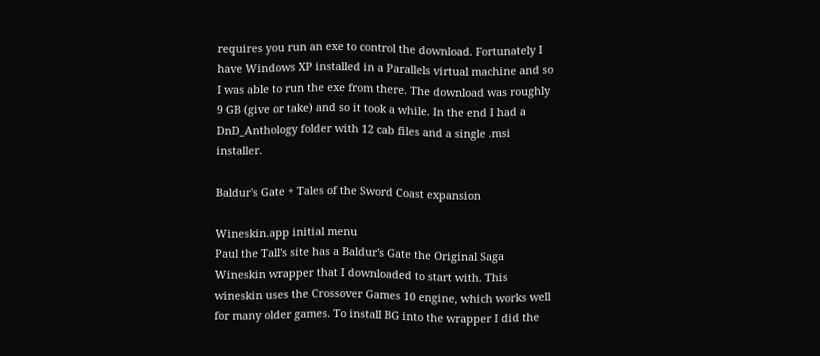requires you run an exe to control the download. Fortunately I have Windows XP installed in a Parallels virtual machine and so I was able to run the exe from there. The download was roughly 9 GB (give or take) and so it took a while. In the end I had a DnD_Anthology folder with 12 cab files and a single .msi installer.

Baldur's Gate + Tales of the Sword Coast expansion

Wineskin.app initial menu
Paul the Tall's site has a Baldur's Gate the Original Saga Wineskin wrapper that I downloaded to start with. This wineskin uses the Crossover Games 10 engine, which works well for many older games. To install BG into the wrapper I did the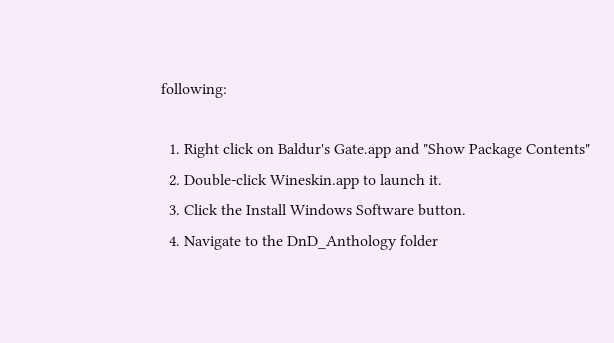following:

  1. Right click on Baldur's Gate.app and "Show Package Contents"
  2. Double-click Wineskin.app to launch it.
  3. Click the Install Windows Software button.
  4. Navigate to the DnD_Anthology folder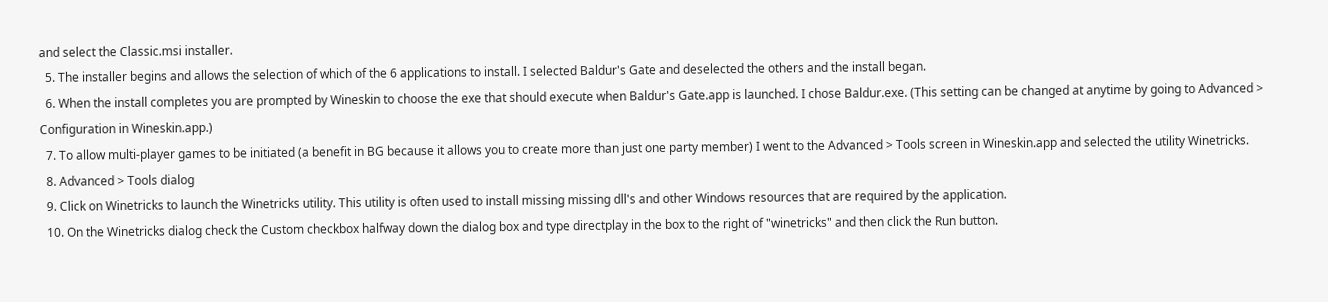and select the Classic.msi installer.
  5. The installer begins and allows the selection of which of the 6 applications to install. I selected Baldur's Gate and deselected the others and the install began.
  6. When the install completes you are prompted by Wineskin to choose the exe that should execute when Baldur's Gate.app is launched. I chose Baldur.exe. (This setting can be changed at anytime by going to Advanced > Configuration in Wineskin.app.)
  7. To allow multi-player games to be initiated (a benefit in BG because it allows you to create more than just one party member) I went to the Advanced > Tools screen in Wineskin.app and selected the utility Winetricks.
  8. Advanced > Tools dialog
  9. Click on Winetricks to launch the Winetricks utility. This utility is often used to install missing missing dll's and other Windows resources that are required by the application.
  10. On the Winetricks dialog check the Custom checkbox halfway down the dialog box and type directplay in the box to the right of "winetricks" and then click the Run button.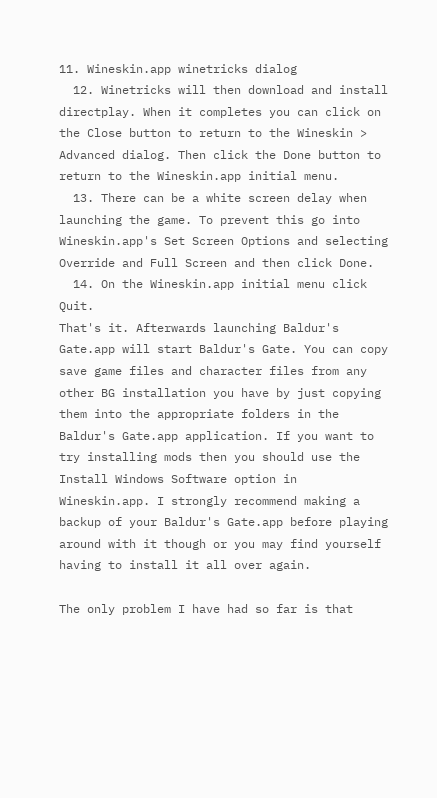11. Wineskin.app winetricks dialog
  12. Winetricks will then download and install directplay. When it completes you can click on the Close button to return to the Wineskin > Advanced dialog. Then click the Done button to return to the Wineskin.app initial menu.
  13. There can be a white screen delay when launching the game. To prevent this go into Wineskin.app's Set Screen Options and selecting Override and Full Screen and then click Done.
  14. On the Wineskin.app initial menu click Quit.
That's it. Afterwards launching Baldur's Gate.app will start Baldur's Gate. You can copy save game files and character files from any other BG installation you have by just copying them into the appropriate folders in the Baldur's Gate.app application. If you want to try installing mods then you should use the Install Windows Software option in Wineskin.app. I strongly recommend making a backup of your Baldur's Gate.app before playing around with it though or you may find yourself having to install it all over again.

The only problem I have had so far is that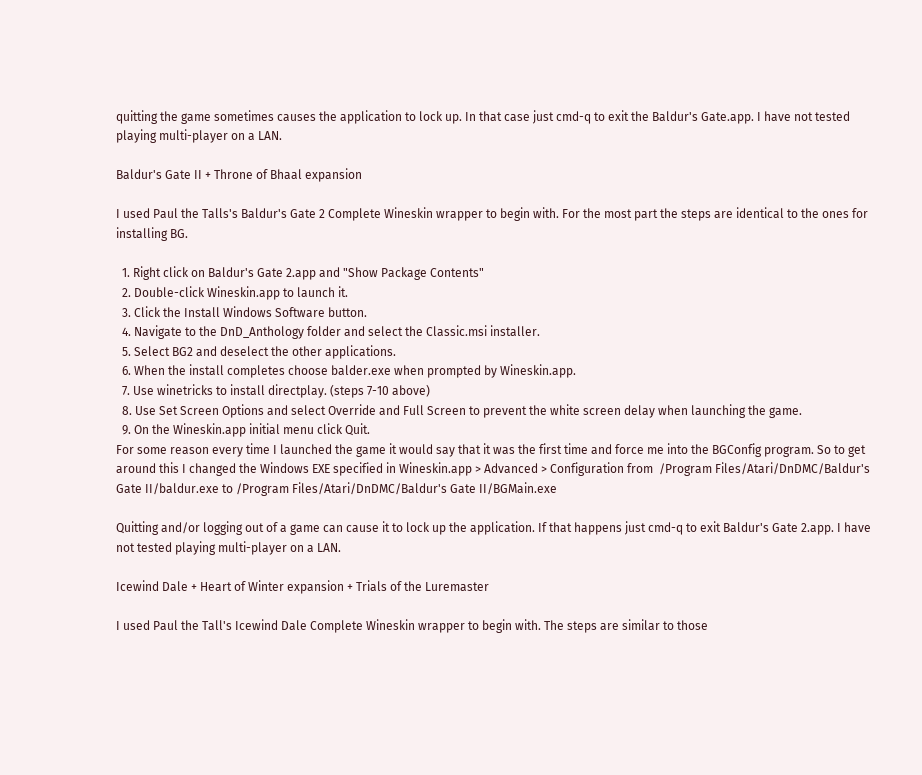quitting the game sometimes causes the application to lock up. In that case just cmd-q to exit the Baldur's Gate.app. I have not tested playing multi-player on a LAN.

Baldur's Gate II + Throne of Bhaal expansion

I used Paul the Talls's Baldur's Gate 2 Complete Wineskin wrapper to begin with. For the most part the steps are identical to the ones for installing BG.

  1. Right click on Baldur's Gate 2.app and "Show Package Contents"
  2. Double-click Wineskin.app to launch it.
  3. Click the Install Windows Software button.
  4. Navigate to the DnD_Anthology folder and select the Classic.msi installer.
  5. Select BG2 and deselect the other applications.
  6. When the install completes choose balder.exe when prompted by Wineskin.app.
  7. Use winetricks to install directplay. (steps 7-10 above)
  8. Use Set Screen Options and select Override and Full Screen to prevent the white screen delay when launching the game.
  9. On the Wineskin.app initial menu click Quit.
For some reason every time I launched the game it would say that it was the first time and force me into the BGConfig program. So to get around this I changed the Windows EXE specified in Wineskin.app > Advanced > Configuration from  /Program Files/Atari/DnDMC/Baldur's Gate II/baldur.exe to /Program Files/Atari/DnDMC/Baldur's Gate II/BGMain.exe

Quitting and/or logging out of a game can cause it to lock up the application. If that happens just cmd-q to exit Baldur's Gate 2.app. I have not tested playing multi-player on a LAN.

Icewind Dale + Heart of Winter expansion + Trials of the Luremaster

I used Paul the Tall's Icewind Dale Complete Wineskin wrapper to begin with. The steps are similar to those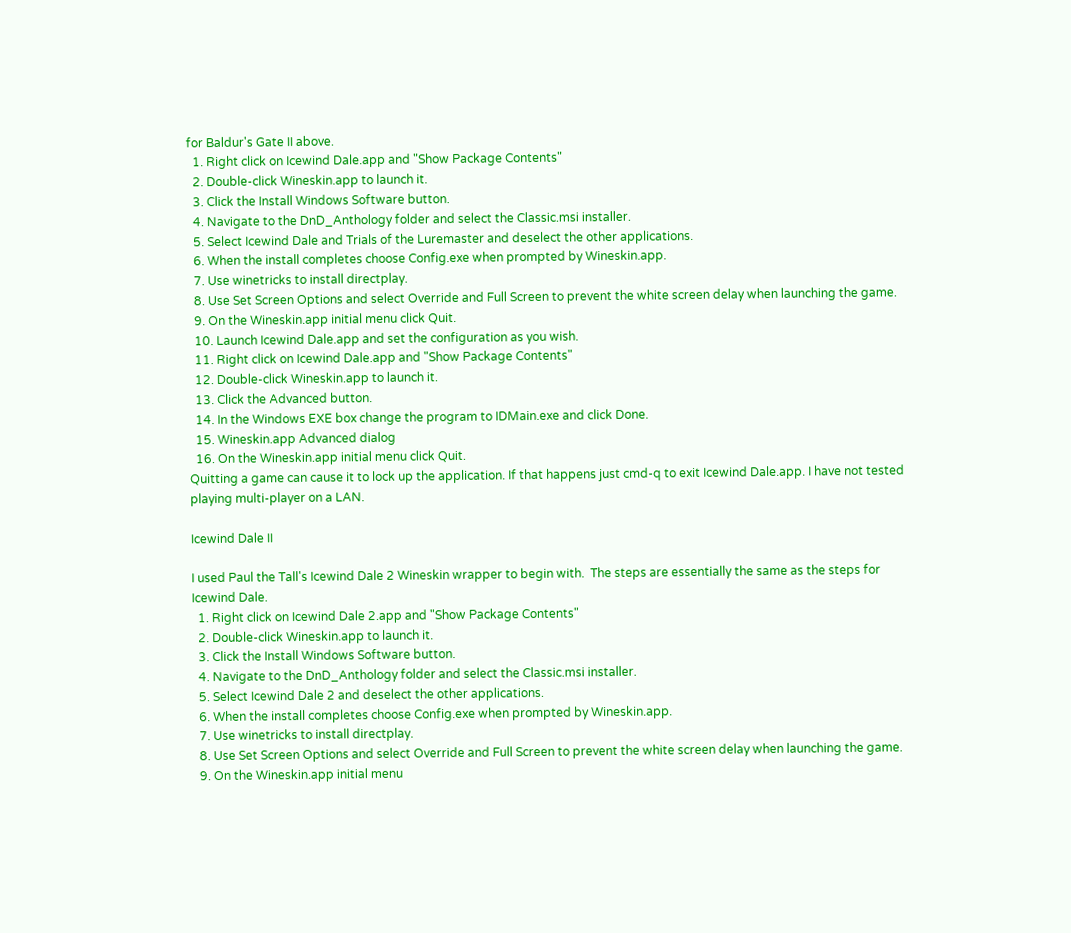for Baldur's Gate II above.
  1. Right click on Icewind Dale.app and "Show Package Contents"
  2. Double-click Wineskin.app to launch it.
  3. Click the Install Windows Software button.
  4. Navigate to the DnD_Anthology folder and select the Classic.msi installer.
  5. Select Icewind Dale and Trials of the Luremaster and deselect the other applications.
  6. When the install completes choose Config.exe when prompted by Wineskin.app.
  7. Use winetricks to install directplay.
  8. Use Set Screen Options and select Override and Full Screen to prevent the white screen delay when launching the game.
  9. On the Wineskin.app initial menu click Quit.
  10. Launch Icewind Dale.app and set the configuration as you wish.
  11. Right click on Icewind Dale.app and "Show Package Contents"
  12. Double-click Wineskin.app to launch it.
  13. Click the Advanced button.
  14. In the Windows EXE box change the program to IDMain.exe and click Done.
  15. Wineskin.app Advanced dialog
  16. On the Wineskin.app initial menu click Quit.
Quitting a game can cause it to lock up the application. If that happens just cmd-q to exit Icewind Dale.app. I have not tested playing multi-player on a LAN.

Icewind Dale II

I used Paul the Tall's Icewind Dale 2 Wineskin wrapper to begin with.  The steps are essentially the same as the steps for Icewind Dale.
  1. Right click on Icewind Dale 2.app and "Show Package Contents"
  2. Double-click Wineskin.app to launch it.
  3. Click the Install Windows Software button.
  4. Navigate to the DnD_Anthology folder and select the Classic.msi installer.
  5. Select Icewind Dale 2 and deselect the other applications.
  6. When the install completes choose Config.exe when prompted by Wineskin.app.
  7. Use winetricks to install directplay.
  8. Use Set Screen Options and select Override and Full Screen to prevent the white screen delay when launching the game.
  9. On the Wineskin.app initial menu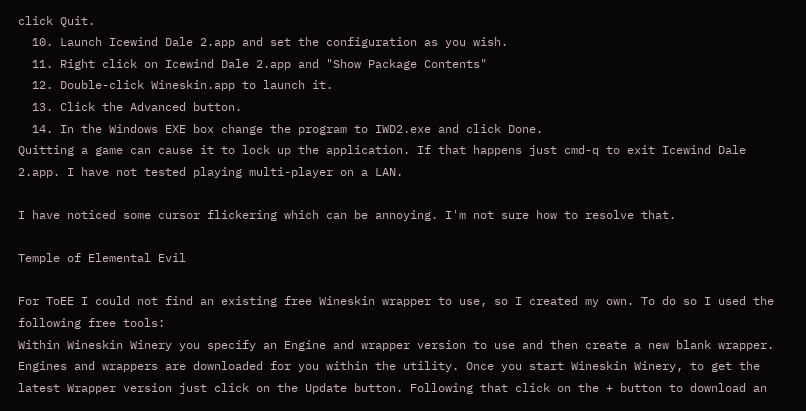click Quit.
  10. Launch Icewind Dale 2.app and set the configuration as you wish.
  11. Right click on Icewind Dale 2.app and "Show Package Contents"
  12. Double-click Wineskin.app to launch it.
  13. Click the Advanced button.
  14. In the Windows EXE box change the program to IWD2.exe and click Done.
Quitting a game can cause it to lock up the application. If that happens just cmd-q to exit Icewind Dale 2.app. I have not tested playing multi-player on a LAN.

I have noticed some cursor flickering which can be annoying. I'm not sure how to resolve that.

Temple of Elemental Evil

For ToEE I could not find an existing free Wineskin wrapper to use, so I created my own. To do so I used the following free tools:
Within Wineskin Winery you specify an Engine and wrapper version to use and then create a new blank wrapper. Engines and wrappers are downloaded for you within the utility. Once you start Wineskin Winery, to get the latest Wrapper version just click on the Update button. Following that click on the + button to download an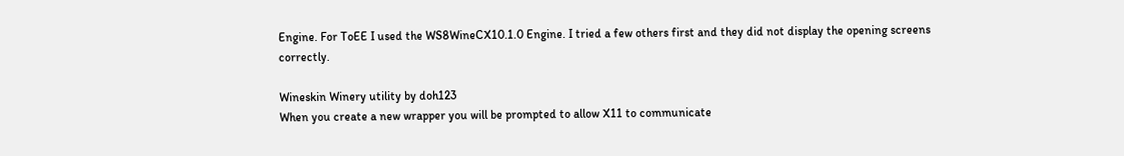Engine. For ToEE I used the WS8WineCX10.1.0 Engine. I tried a few others first and they did not display the opening screens correctly.

Wineskin Winery utility by doh123
When you create a new wrapper you will be prompted to allow X11 to communicate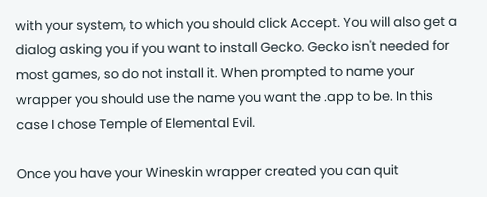with your system, to which you should click Accept. You will also get a dialog asking you if you want to install Gecko. Gecko isn't needed for most games, so do not install it. When prompted to name your wrapper you should use the name you want the .app to be. In this case I chose Temple of Elemental Evil.

Once you have your Wineskin wrapper created you can quit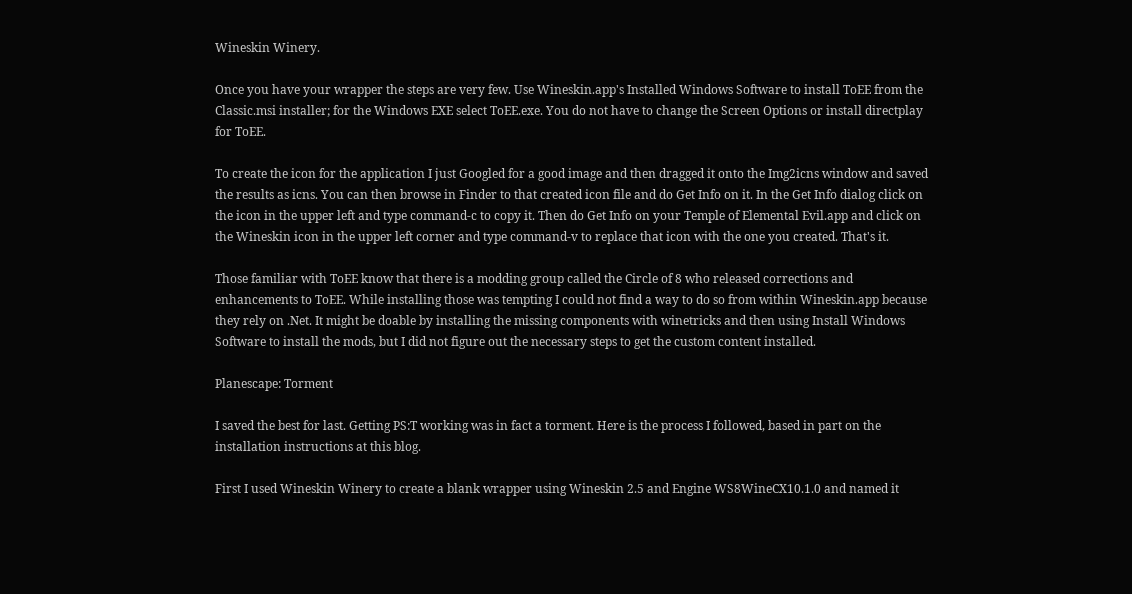Wineskin Winery.

Once you have your wrapper the steps are very few. Use Wineskin.app's Installed Windows Software to install ToEE from the Classic.msi installer; for the Windows EXE select ToEE.exe. You do not have to change the Screen Options or install directplay for ToEE.

To create the icon for the application I just Googled for a good image and then dragged it onto the Img2icns window and saved the results as icns. You can then browse in Finder to that created icon file and do Get Info on it. In the Get Info dialog click on the icon in the upper left and type command-c to copy it. Then do Get Info on your Temple of Elemental Evil.app and click on the Wineskin icon in the upper left corner and type command-v to replace that icon with the one you created. That's it.

Those familiar with ToEE know that there is a modding group called the Circle of 8 who released corrections and enhancements to ToEE. While installing those was tempting I could not find a way to do so from within Wineskin.app because they rely on .Net. It might be doable by installing the missing components with winetricks and then using Install Windows Software to install the mods, but I did not figure out the necessary steps to get the custom content installed.

Planescape: Torment

I saved the best for last. Getting PS:T working was in fact a torment. Here is the process I followed, based in part on the installation instructions at this blog.

First I used Wineskin Winery to create a blank wrapper using Wineskin 2.5 and Engine WS8WineCX10.1.0 and named it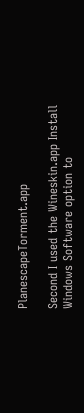PlanescapeTorment.app

Second I used the Wineskin.app Install Windows Software option to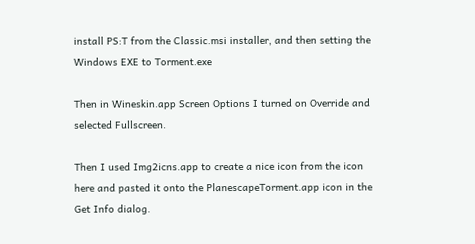install PS:T from the Classic.msi installer, and then setting the Windows EXE to Torment.exe

Then in Wineskin.app Screen Options I turned on Override and selected Fullscreen.

Then I used Img2icns.app to create a nice icon from the icon here and pasted it onto the PlanescapeTorment.app icon in the Get Info dialog.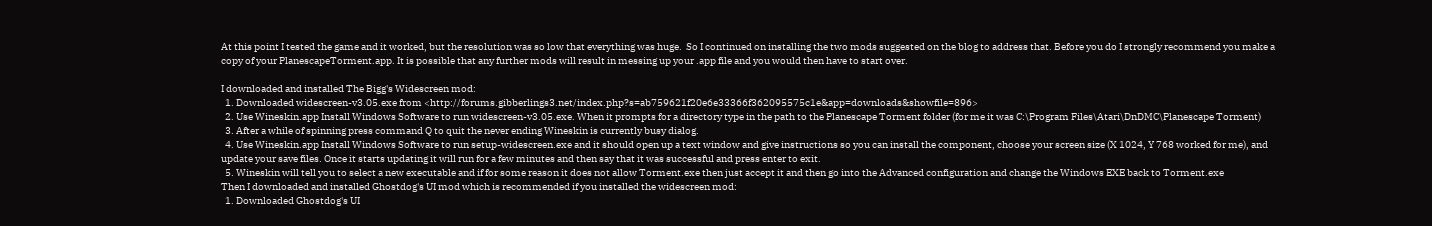At this point I tested the game and it worked, but the resolution was so low that everything was huge.  So I continued on installing the two mods suggested on the blog to address that. Before you do I strongly recommend you make a copy of your PlanescapeTorment.app. It is possible that any further mods will result in messing up your .app file and you would then have to start over.

I downloaded and installed The Bigg's Widescreen mod:
  1. Downloaded widescreen-v3.05.exe from <http://forums.gibberlings3.net/index.php?s=ab759621f20e6e33366f362095575c1e&app=downloads&showfile=896>
  2. Use Wineskin.app Install Windows Software to run widescreen-v3.05.exe. When it prompts for a directory type in the path to the Planescape Torment folder (for me it was C:\Program Files\Atari\DnDMC\Planescape Torment)
  3. After a while of spinning press command Q to quit the never ending Wineskin is currently busy dialog.
  4. Use Wineskin.app Install Windows Software to run setup-widescreen.exe and it should open up a text window and give instructions so you can install the component, choose your screen size (X 1024, Y 768 worked for me), and update your save files. Once it starts updating it will run for a few minutes and then say that it was successful and press enter to exit.
  5. Wineskin will tell you to select a new executable and if for some reason it does not allow Torment.exe then just accept it and then go into the Advanced configuration and change the Windows EXE back to Torment.exe
Then I downloaded and installed Ghostdog's UI mod which is recommended if you installed the widescreen mod:
  1. Downloaded Ghostdog's UI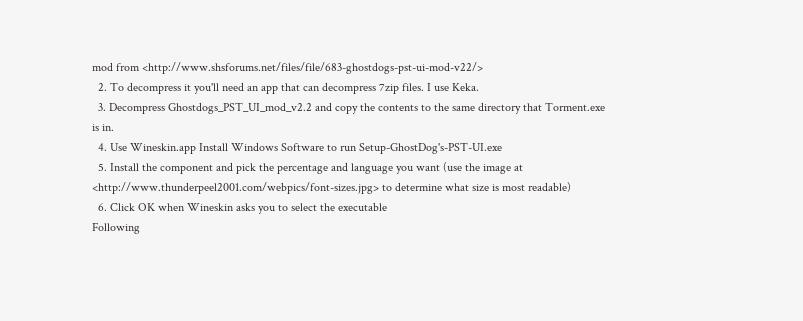mod from <http://www.shsforums.net/files/file/683-ghostdogs-pst-ui-mod-v22/>
  2. To decompress it you'll need an app that can decompress 7zip files. I use Keka.
  3. Decompress Ghostdogs_PST_UI_mod_v2.2 and copy the contents to the same directory that Torment.exe is in.
  4. Use Wineskin.app Install Windows Software to run Setup-GhostDog's-PST-UI.exe
  5. Install the component and pick the percentage and language you want (use the image at <http://www.thunderpeel2001.com/webpics/font-sizes.jpg> to determine what size is most readable)
  6. Click OK when Wineskin asks you to select the executable
Following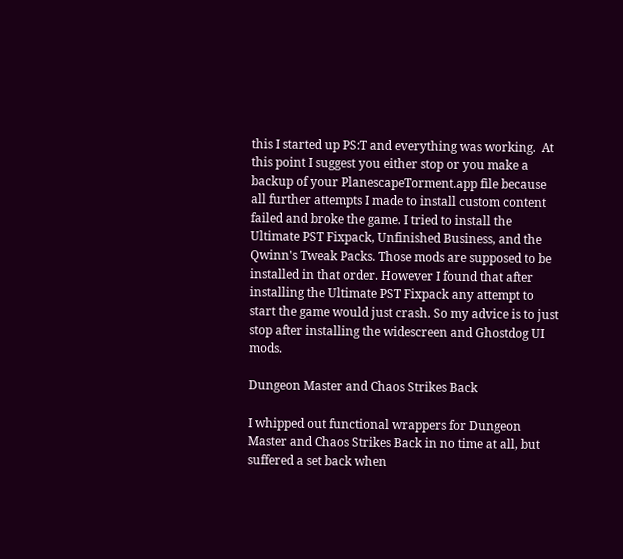this I started up PS:T and everything was working.  At this point I suggest you either stop or you make a backup of your PlanescapeTorment.app file because all further attempts I made to install custom content failed and broke the game. I tried to install the Ultimate PST Fixpack, Unfinished Business, and the Qwinn's Tweak Packs. Those mods are supposed to be installed in that order. However I found that after installing the Ultimate PST Fixpack any attempt to start the game would just crash. So my advice is to just stop after installing the widescreen and Ghostdog UI mods.

Dungeon Master and Chaos Strikes Back

I whipped out functional wrappers for Dungeon Master and Chaos Strikes Back in no time at all, but suffered a set back when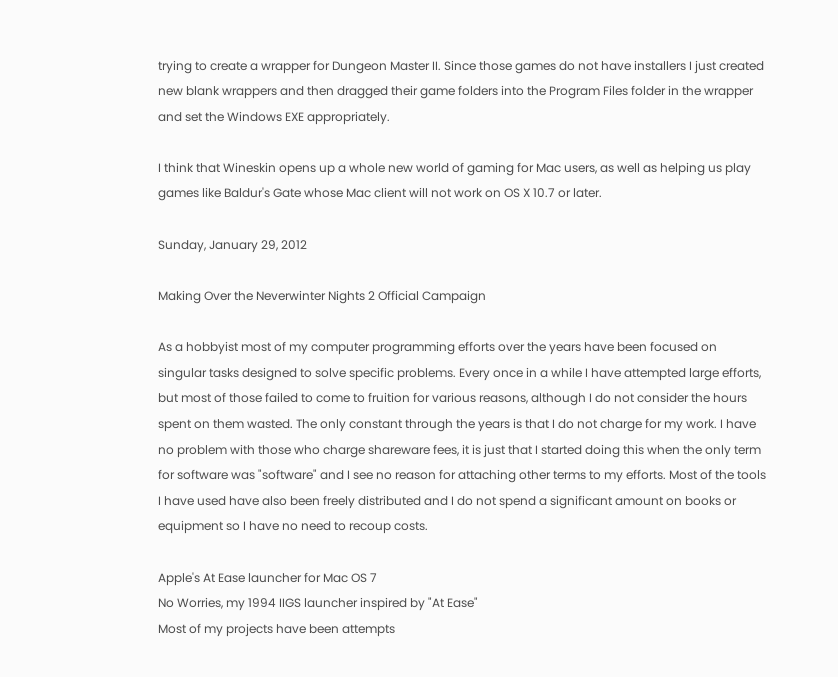trying to create a wrapper for Dungeon Master II. Since those games do not have installers I just created new blank wrappers and then dragged their game folders into the Program Files folder in the wrapper and set the Windows EXE appropriately.

I think that Wineskin opens up a whole new world of gaming for Mac users, as well as helping us play games like Baldur's Gate whose Mac client will not work on OS X 10.7 or later.

Sunday, January 29, 2012

Making Over the Neverwinter Nights 2 Official Campaign

As a hobbyist most of my computer programming efforts over the years have been focused on singular tasks designed to solve specific problems. Every once in a while I have attempted large efforts, but most of those failed to come to fruition for various reasons, although I do not consider the hours spent on them wasted. The only constant through the years is that I do not charge for my work. I have no problem with those who charge shareware fees, it is just that I started doing this when the only term for software was "software" and I see no reason for attaching other terms to my efforts. Most of the tools I have used have also been freely distributed and I do not spend a significant amount on books or equipment so I have no need to recoup costs.

Apple's At Ease launcher for Mac OS 7
No Worries, my 1994 IIGS launcher inspired by "At Ease"
Most of my projects have been attempts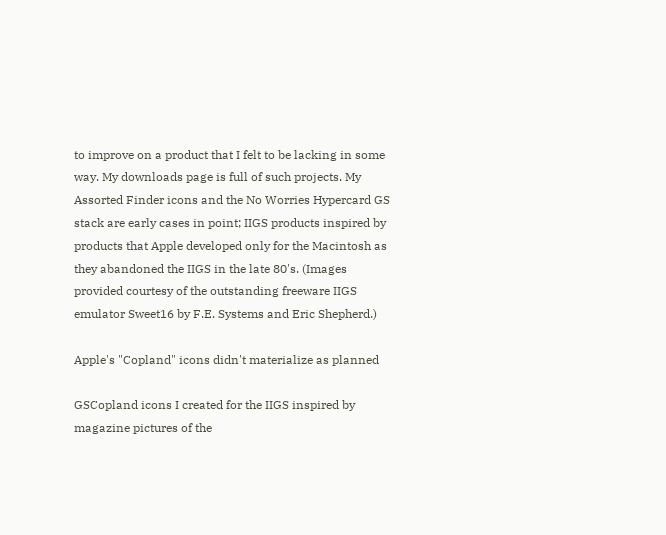to improve on a product that I felt to be lacking in some way. My downloads page is full of such projects. My Assorted Finder icons and the No Worries Hypercard GS stack are early cases in point; IIGS products inspired by products that Apple developed only for the Macintosh as they abandoned the IIGS in the late 80's. (Images provided courtesy of the outstanding freeware IIGS emulator Sweet16 by F.E. Systems and Eric Shepherd.)

Apple's "Copland" icons didn't materialize as planned

GSCopland icons I created for the IIGS inspired by magazine pictures of the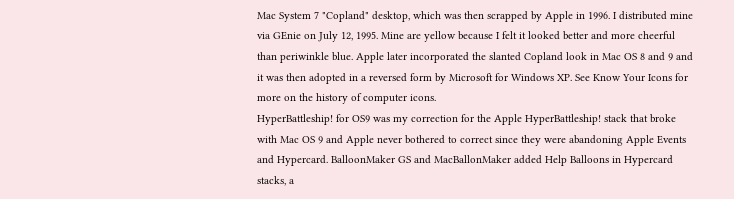Mac System 7 "Copland" desktop, which was then scrapped by Apple in 1996. I distributed mine via GEnie on July 12, 1995. Mine are yellow because I felt it looked better and more cheerful than periwinkle blue. Apple later incorporated the slanted Copland look in Mac OS 8 and 9 and it was then adopted in a reversed form by Microsoft for Windows XP. See Know Your Icons for more on the history of computer icons.
HyperBattleship! for OS9 was my correction for the Apple HyperBattleship! stack that broke with Mac OS 9 and Apple never bothered to correct since they were abandoning Apple Events and Hypercard. BalloonMaker GS and MacBallonMaker added Help Balloons in Hypercard stacks, a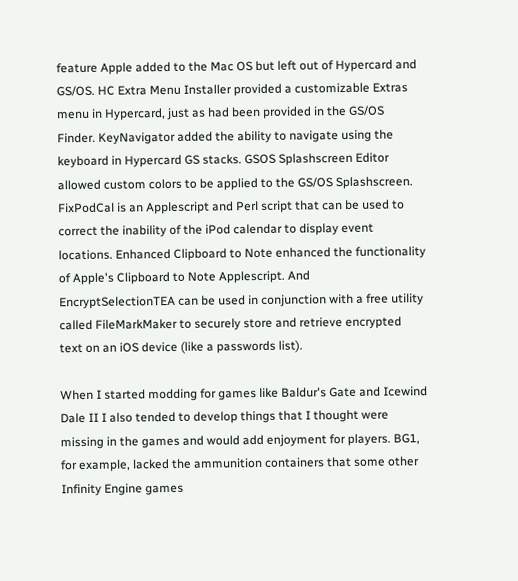feature Apple added to the Mac OS but left out of Hypercard and GS/OS. HC Extra Menu Installer provided a customizable Extras menu in Hypercard, just as had been provided in the GS/OS Finder. KeyNavigator added the ability to navigate using the keyboard in Hypercard GS stacks. GSOS Splashscreen Editor allowed custom colors to be applied to the GS/OS Splashscreen. FixPodCal is an Applescript and Perl script that can be used to correct the inability of the iPod calendar to display event locations. Enhanced Clipboard to Note enhanced the functionality of Apple's Clipboard to Note Applescript. And EncryptSelectionTEA can be used in conjunction with a free utility called FileMarkMaker to securely store and retrieve encrypted text on an iOS device (like a passwords list).

When I started modding for games like Baldur's Gate and Icewind Dale II I also tended to develop things that I thought were missing in the games and would add enjoyment for players. BG1, for example, lacked the ammunition containers that some other Infinity Engine games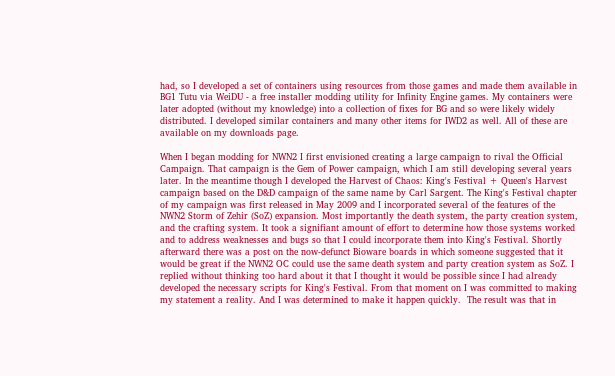had, so I developed a set of containers using resources from those games and made them available in BG1 Tutu via WeiDU - a free installer modding utility for Infinity Engine games. My containers were later adopted (without my knowledge) into a collection of fixes for BG and so were likely widely distributed. I developed similar containers and many other items for IWD2 as well. All of these are available on my downloads page.

When I began modding for NWN2 I first envisioned creating a large campaign to rival the Official Campaign. That campaign is the Gem of Power campaign, which I am still developing several years later. In the meantime though I developed the Harvest of Chaos: King's Festival + Queen's Harvest campaign based on the D&D campaign of the same name by Carl Sargent. The King's Festival chapter of my campaign was first released in May 2009 and I incorporated several of the features of the NWN2 Storm of Zehir (SoZ) expansion. Most importantly the death system, the party creation system, and the crafting system. It took a signifiant amount of effort to determine how those systems worked and to address weaknesses and bugs so that I could incorporate them into King's Festival. Shortly afterward there was a post on the now-defunct Bioware boards in which someone suggested that it would be great if the NWN2 OC could use the same death system and party creation system as SoZ. I replied without thinking too hard about it that I thought it would be possible since I had already developed the necessary scripts for King's Festival. From that moment on I was committed to making my statement a reality. And I was determined to make it happen quickly.  The result was that in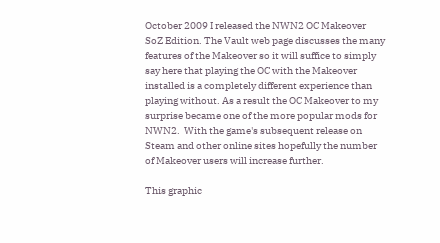October 2009 I released the NWN2 OC Makeover SoZ Edition. The Vault web page discusses the many features of the Makeover so it will suffice to simply say here that playing the OC with the Makeover installed is a completely different experience than playing without. As a result the OC Makeover to my surprise became one of the more popular mods for NWN2.  With the game's subsequent release on Steam and other online sites hopefully the number of Makeover users will increase further.

This graphic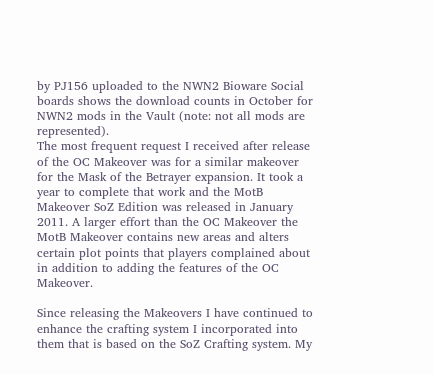by PJ156 uploaded to the NWN2 Bioware Social boards shows the download counts in October for NWN2 mods in the Vault (note: not all mods are represented).
The most frequent request I received after release of the OC Makeover was for a similar makeover for the Mask of the Betrayer expansion. It took a year to complete that work and the MotB Makeover SoZ Edition was released in January 2011. A larger effort than the OC Makeover the MotB Makeover contains new areas and alters certain plot points that players complained about in addition to adding the features of the OC Makeover.

Since releasing the Makeovers I have continued to enhance the crafting system I incorporated into them that is based on the SoZ Crafting system. My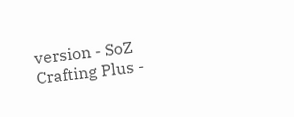version - SoZ Crafting Plus -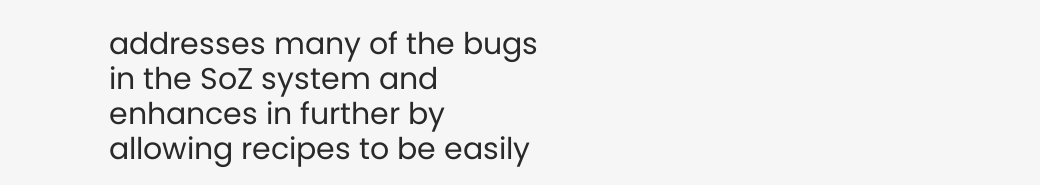addresses many of the bugs in the SoZ system and enhances in further by allowing recipes to be easily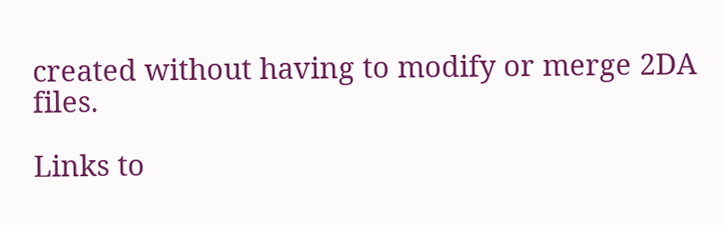created without having to modify or merge 2DA files.

Links to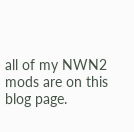all of my NWN2 mods are on this blog page.